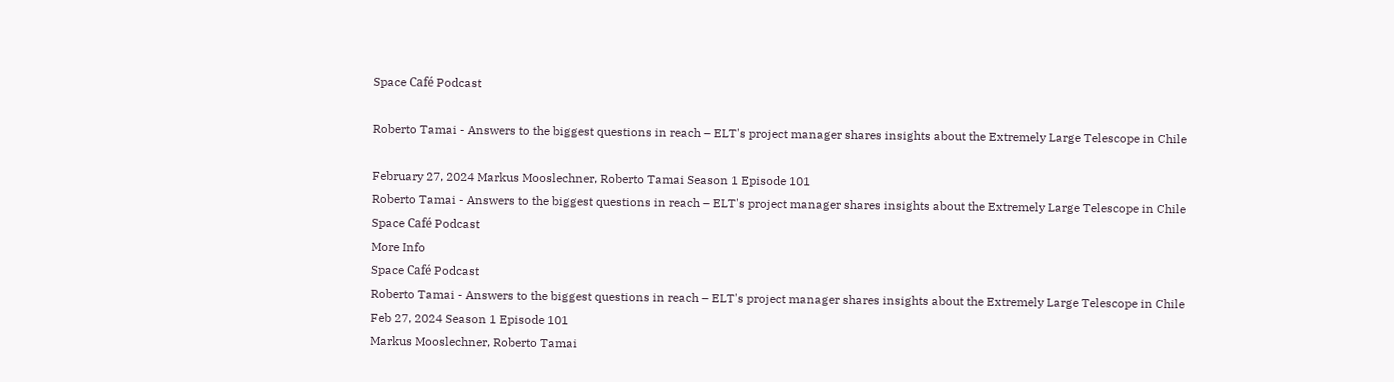Space Café Podcast

Roberto Tamai - Answers to the biggest questions in reach – ELT's project manager shares insights about the Extremely Large Telescope in Chile

February 27, 2024 Markus Mooslechner, Roberto Tamai Season 1 Episode 101
Roberto Tamai - Answers to the biggest questions in reach – ELT's project manager shares insights about the Extremely Large Telescope in Chile
Space Café Podcast
More Info
Space Café Podcast
Roberto Tamai - Answers to the biggest questions in reach – ELT's project manager shares insights about the Extremely Large Telescope in Chile
Feb 27, 2024 Season 1 Episode 101
Markus Mooslechner, Roberto Tamai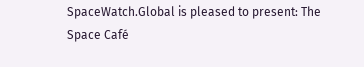SpaceWatch.Global is pleased to present: The Space Café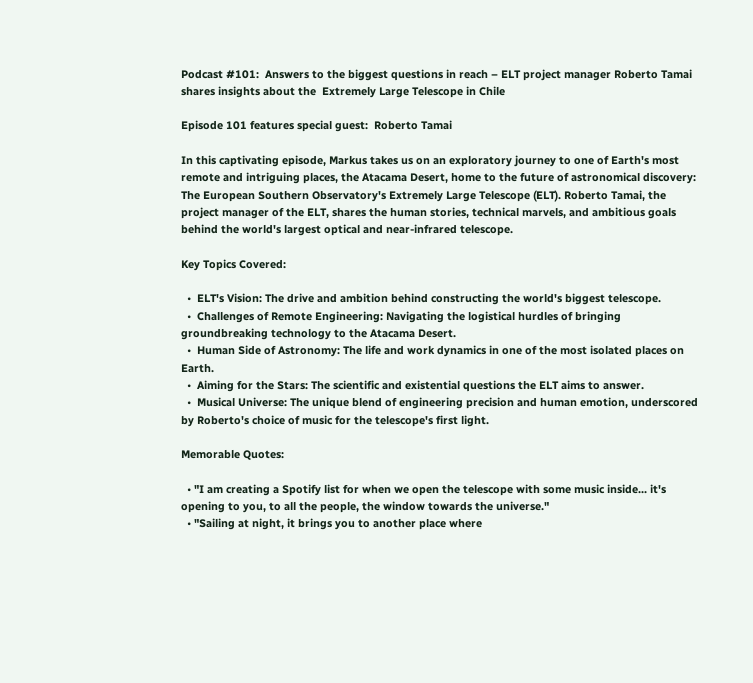Podcast #101:  Answers to the biggest questions in reach – ELT project manager Roberto Tamai shares insights about the  Extremely Large Telescope in Chile

Episode 101 features special guest:  Roberto Tamai

In this captivating episode, Markus takes us on an exploratory journey to one of Earth's most remote and intriguing places, the Atacama Desert, home to the future of astronomical discovery: The European Southern Observatory's Extremely Large Telescope (ELT). Roberto Tamai, the project manager of the ELT, shares the human stories, technical marvels, and ambitious goals behind the world's largest optical and near-infrared telescope.

Key Topics Covered:

  •  ELT's Vision: The drive and ambition behind constructing the world's biggest telescope.
  •  Challenges of Remote Engineering: Navigating the logistical hurdles of bringing groundbreaking technology to the Atacama Desert.
  •  Human Side of Astronomy: The life and work dynamics in one of the most isolated places on Earth.
  •  Aiming for the Stars: The scientific and existential questions the ELT aims to answer.
  •  Musical Universe: The unique blend of engineering precision and human emotion, underscored by Roberto's choice of music for the telescope's first light.

Memorable Quotes:

  • "I am creating a Spotify list for when we open the telescope with some music inside... it's opening to you, to all the people, the window towards the universe."
  • "Sailing at night, it brings you to another place where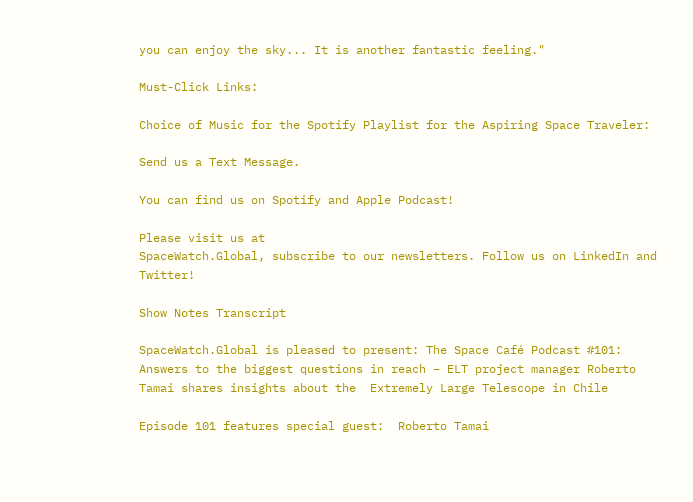you can enjoy the sky... It is another fantastic feeling."

Must-Click Links:

Choice of Music for the Spotify Playlist for the Aspiring Space Traveler:

Send us a Text Message.

You can find us on Spotify and Apple Podcast!

Please visit us at
SpaceWatch.Global, subscribe to our newsletters. Follow us on LinkedIn and Twitter!

Show Notes Transcript

SpaceWatch.Global is pleased to present: The Space Café Podcast #101:  Answers to the biggest questions in reach – ELT project manager Roberto Tamai shares insights about the  Extremely Large Telescope in Chile

Episode 101 features special guest:  Roberto Tamai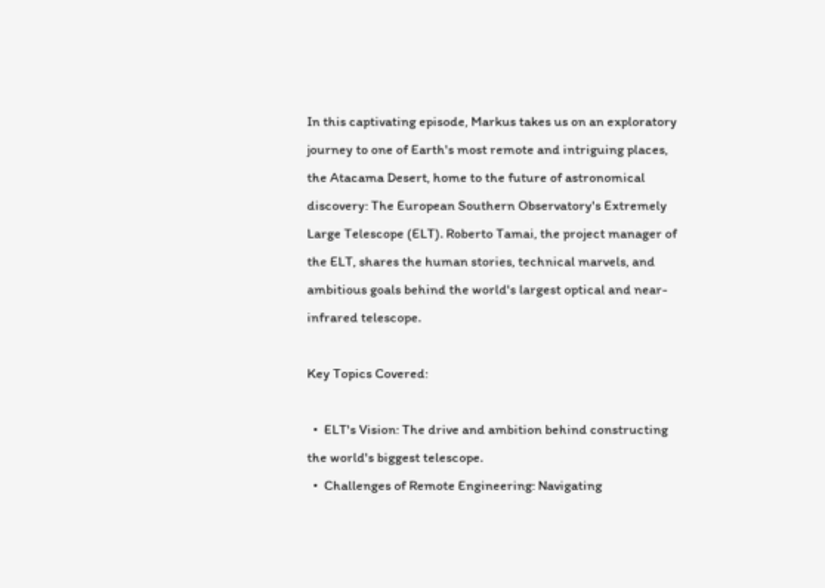In this captivating episode, Markus takes us on an exploratory journey to one of Earth's most remote and intriguing places, the Atacama Desert, home to the future of astronomical discovery: The European Southern Observatory's Extremely Large Telescope (ELT). Roberto Tamai, the project manager of the ELT, shares the human stories, technical marvels, and ambitious goals behind the world's largest optical and near-infrared telescope.

Key Topics Covered:

  •  ELT's Vision: The drive and ambition behind constructing the world's biggest telescope.
  •  Challenges of Remote Engineering: Navigating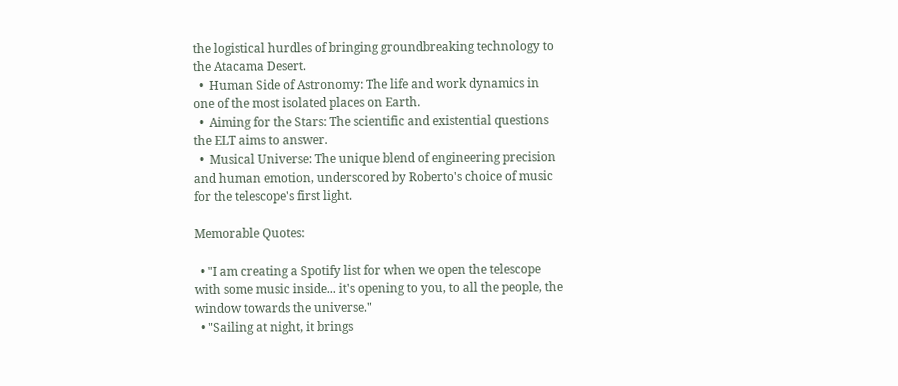the logistical hurdles of bringing groundbreaking technology to the Atacama Desert.
  •  Human Side of Astronomy: The life and work dynamics in one of the most isolated places on Earth.
  •  Aiming for the Stars: The scientific and existential questions the ELT aims to answer.
  •  Musical Universe: The unique blend of engineering precision and human emotion, underscored by Roberto's choice of music for the telescope's first light.

Memorable Quotes:

  • "I am creating a Spotify list for when we open the telescope with some music inside... it's opening to you, to all the people, the window towards the universe."
  • "Sailing at night, it brings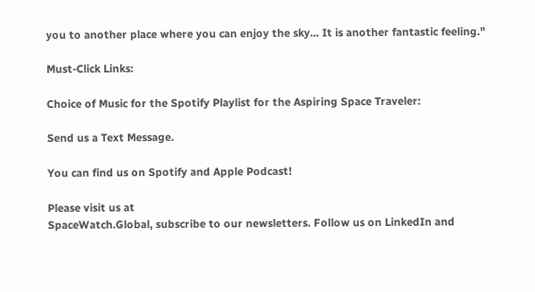you to another place where you can enjoy the sky... It is another fantastic feeling."

Must-Click Links:

Choice of Music for the Spotify Playlist for the Aspiring Space Traveler:

Send us a Text Message.

You can find us on Spotify and Apple Podcast!

Please visit us at
SpaceWatch.Global, subscribe to our newsletters. Follow us on LinkedIn and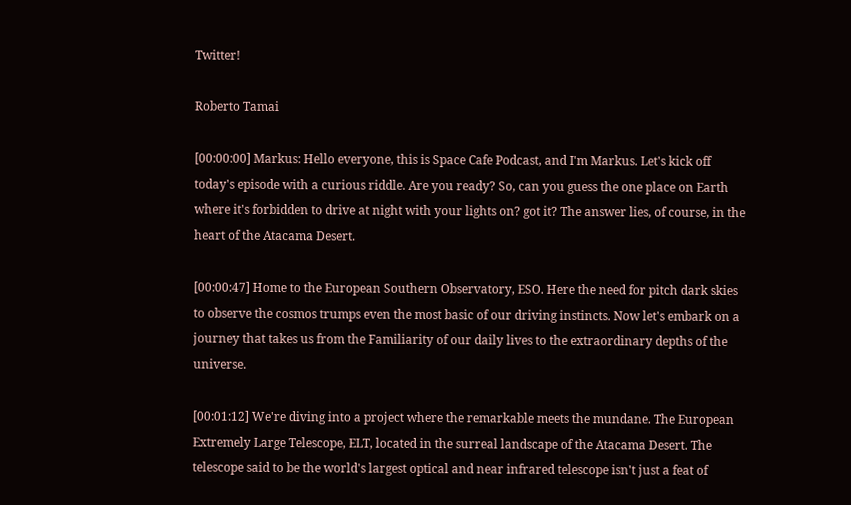Twitter!

Roberto Tamai

[00:00:00] Markus: Hello everyone, this is Space Cafe Podcast, and I'm Markus. Let's kick off today's episode with a curious riddle. Are you ready? So, can you guess the one place on Earth where it's forbidden to drive at night with your lights on? got it? The answer lies, of course, in the heart of the Atacama Desert.

[00:00:47] Home to the European Southern Observatory, ESO. Here the need for pitch dark skies to observe the cosmos trumps even the most basic of our driving instincts. Now let's embark on a journey that takes us from the Familiarity of our daily lives to the extraordinary depths of the universe.

[00:01:12] We're diving into a project where the remarkable meets the mundane. The European Extremely Large Telescope, ELT, located in the surreal landscape of the Atacama Desert. The telescope said to be the world's largest optical and near infrared telescope isn't just a feat of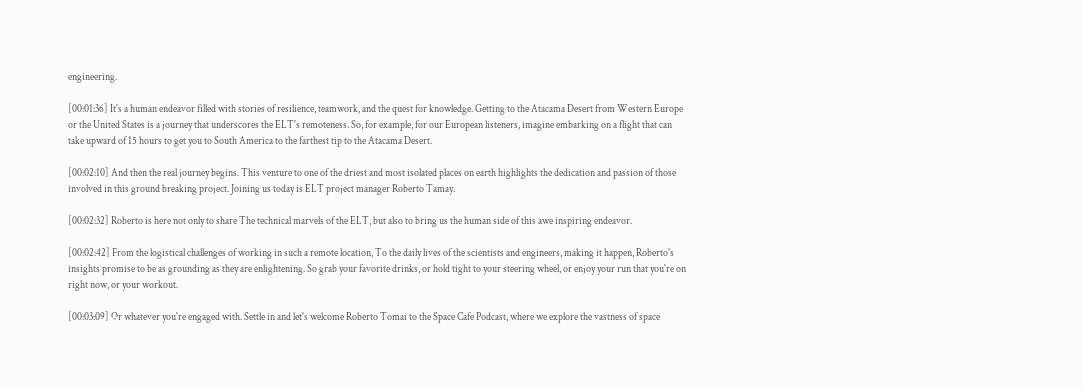engineering.

[00:01:36] It's a human endeavor filled with stories of resilience, teamwork, and the quest for knowledge. Getting to the Atacama Desert from Western Europe or the United States is a journey that underscores the ELT's remoteness. So, for example, for our European listeners, imagine embarking on a flight that can take upward of 15 hours to get you to South America to the farthest tip to the Atacama Desert.

[00:02:10] And then the real journey begins. This venture to one of the driest and most isolated places on earth highlights the dedication and passion of those involved in this ground breaking project. Joining us today is ELT project manager Roberto Tamay.

[00:02:32] Roberto is here not only to share The technical marvels of the ELT, but also to bring us the human side of this awe inspiring endeavor.

[00:02:42] From the logistical challenges of working in such a remote location, To the daily lives of the scientists and engineers, making it happen, Roberto's insights promise to be as grounding as they are enlightening. So grab your favorite drinks, or hold tight to your steering wheel, or enjoy your run that you're on right now, or your workout.

[00:03:09] Or whatever you're engaged with. Settle in and let's welcome Roberto Tomai to the Space Cafe Podcast, where we explore the vastness of space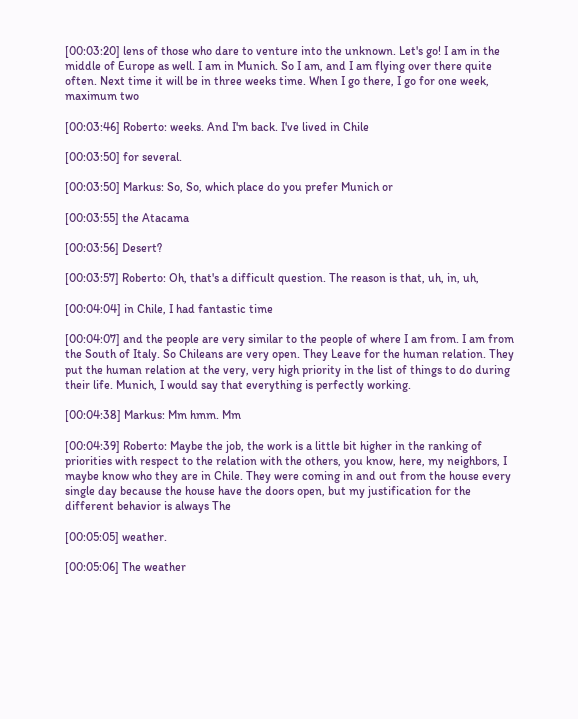[00:03:20] lens of those who dare to venture into the unknown. Let's go! I am in the middle of Europe as well. I am in Munich. So I am, and I am flying over there quite often. Next time it will be in three weeks time. When I go there, I go for one week, maximum two

[00:03:46] Roberto: weeks. And I'm back. I've lived in Chile

[00:03:50] for several.

[00:03:50] Markus: So, So, which place do you prefer Munich or

[00:03:55] the Atacama

[00:03:56] Desert?

[00:03:57] Roberto: Oh, that's a difficult question. The reason is that, uh, in, uh,

[00:04:04] in Chile, I had fantastic time

[00:04:07] and the people are very similar to the people of where I am from. I am from the South of Italy. So Chileans are very open. They Leave for the human relation. They put the human relation at the very, very high priority in the list of things to do during their life. Munich, I would say that everything is perfectly working.

[00:04:38] Markus: Mm hmm. Mm

[00:04:39] Roberto: Maybe the job, the work is a little bit higher in the ranking of priorities with respect to the relation with the others, you know, here, my neighbors, I maybe know who they are in Chile. They were coming in and out from the house every single day because the house have the doors open, but my justification for the different behavior is always The

[00:05:05] weather.

[00:05:06] The weather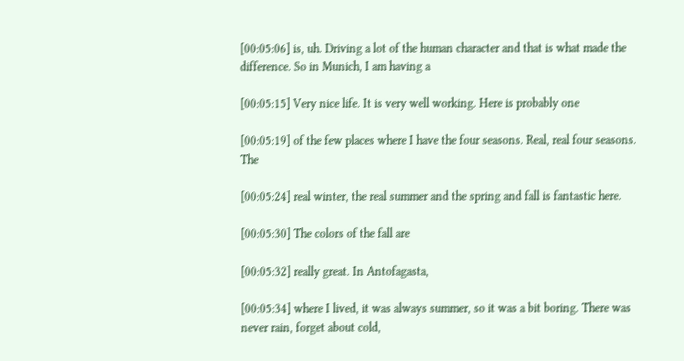[00:05:06] is, uh. Driving a lot of the human character and that is what made the difference. So in Munich, I am having a

[00:05:15] Very nice life. It is very well working. Here is probably one

[00:05:19] of the few places where I have the four seasons. Real, real four seasons. The

[00:05:24] real winter, the real summer and the spring and fall is fantastic here.

[00:05:30] The colors of the fall are

[00:05:32] really great. In Antofagasta,

[00:05:34] where I lived, it was always summer, so it was a bit boring. There was never rain, forget about cold,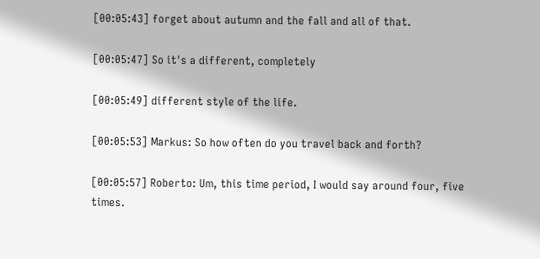[00:05:43] forget about autumn and the fall and all of that.

[00:05:47] So it's a different, completely

[00:05:49] different style of the life.

[00:05:53] Markus: So how often do you travel back and forth?

[00:05:57] Roberto: Um, this time period, I would say around four, five times.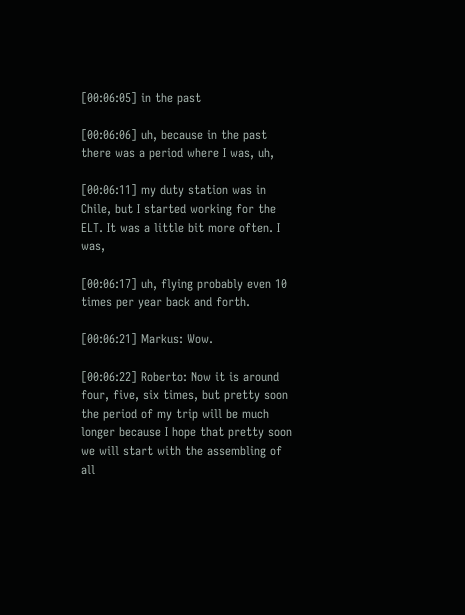[00:06:05] in the past

[00:06:06] uh, because in the past there was a period where I was, uh,

[00:06:11] my duty station was in Chile, but I started working for the ELT. It was a little bit more often. I was,

[00:06:17] uh, flying probably even 10 times per year back and forth.

[00:06:21] Markus: Wow.

[00:06:22] Roberto: Now it is around four, five, six times, but pretty soon the period of my trip will be much longer because I hope that pretty soon we will start with the assembling of all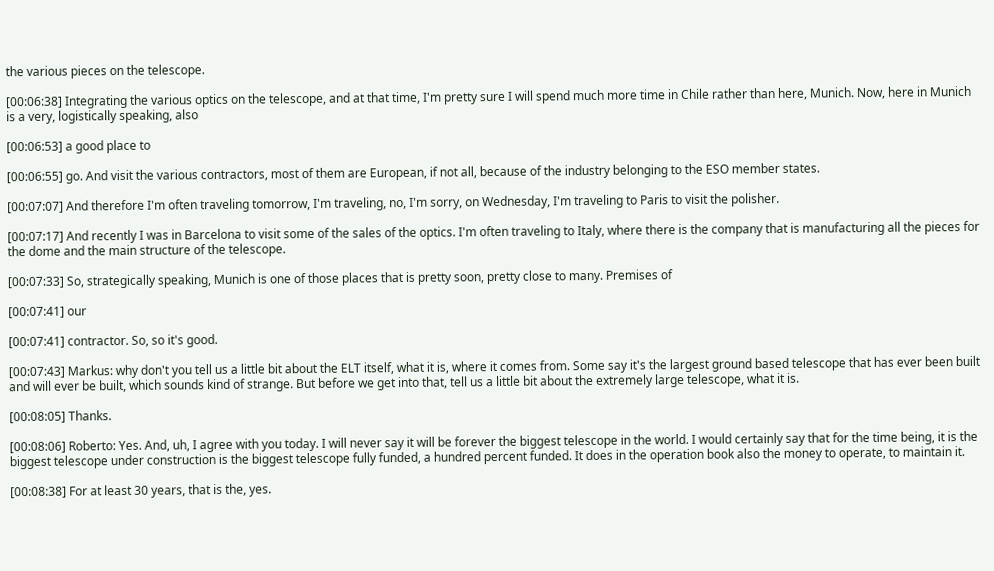the various pieces on the telescope.

[00:06:38] Integrating the various optics on the telescope, and at that time, I'm pretty sure I will spend much more time in Chile rather than here, Munich. Now, here in Munich is a very, logistically speaking, also

[00:06:53] a good place to

[00:06:55] go. And visit the various contractors, most of them are European, if not all, because of the industry belonging to the ESO member states.

[00:07:07] And therefore I'm often traveling tomorrow, I'm traveling, no, I'm sorry, on Wednesday, I'm traveling to Paris to visit the polisher.

[00:07:17] And recently I was in Barcelona to visit some of the sales of the optics. I'm often traveling to Italy, where there is the company that is manufacturing all the pieces for the dome and the main structure of the telescope.

[00:07:33] So, strategically speaking, Munich is one of those places that is pretty soon, pretty close to many. Premises of

[00:07:41] our

[00:07:41] contractor. So, so it's good.

[00:07:43] Markus: why don't you tell us a little bit about the ELT itself, what it is, where it comes from. Some say it's the largest ground based telescope that has ever been built and will ever be built, which sounds kind of strange. But before we get into that, tell us a little bit about the extremely large telescope, what it is.

[00:08:05] Thanks.

[00:08:06] Roberto: Yes. And, uh, I agree with you today. I will never say it will be forever the biggest telescope in the world. I would certainly say that for the time being, it is the biggest telescope under construction is the biggest telescope fully funded, a hundred percent funded. It does in the operation book also the money to operate, to maintain it.

[00:08:38] For at least 30 years, that is the, yes.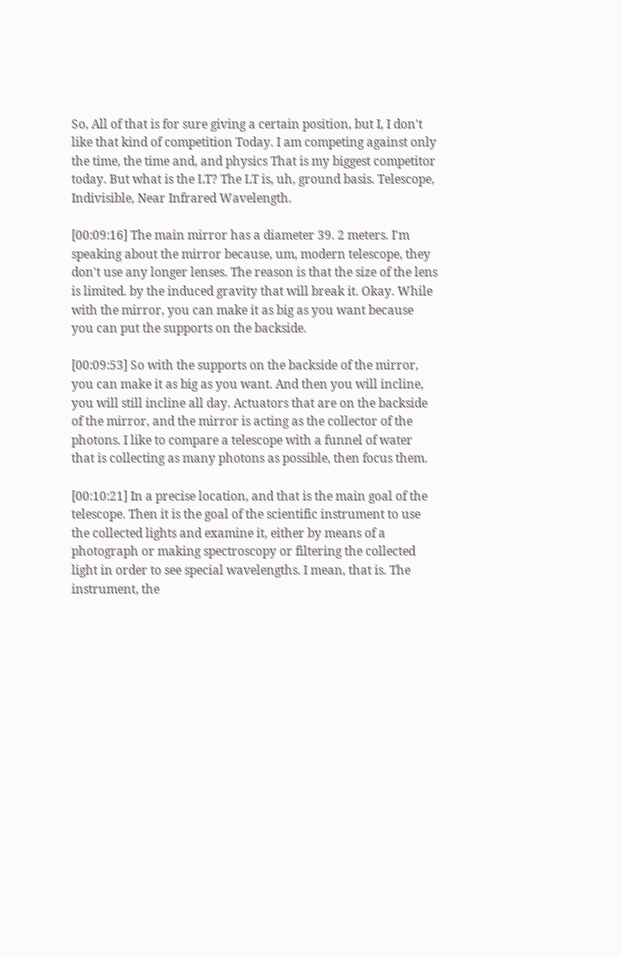So, All of that is for sure giving a certain position, but I, I don't like that kind of competition Today. I am competing against only the time, the time and, and physics That is my biggest competitor today. But what is the LT? The LT is, uh, ground basis. Telescope, Indivisible, Near Infrared Wavelength.

[00:09:16] The main mirror has a diameter 39. 2 meters. I'm speaking about the mirror because, um, modern telescope, they don't use any longer lenses. The reason is that the size of the lens is limited. by the induced gravity that will break it. Okay. While with the mirror, you can make it as big as you want because you can put the supports on the backside.

[00:09:53] So with the supports on the backside of the mirror, you can make it as big as you want. And then you will incline, you will still incline all day. Actuators that are on the backside of the mirror, and the mirror is acting as the collector of the photons. I like to compare a telescope with a funnel of water that is collecting as many photons as possible, then focus them.

[00:10:21] In a precise location, and that is the main goal of the telescope. Then it is the goal of the scientific instrument to use the collected lights and examine it, either by means of a photograph or making spectroscopy or filtering the collected light in order to see special wavelengths. I mean, that is. The instrument, the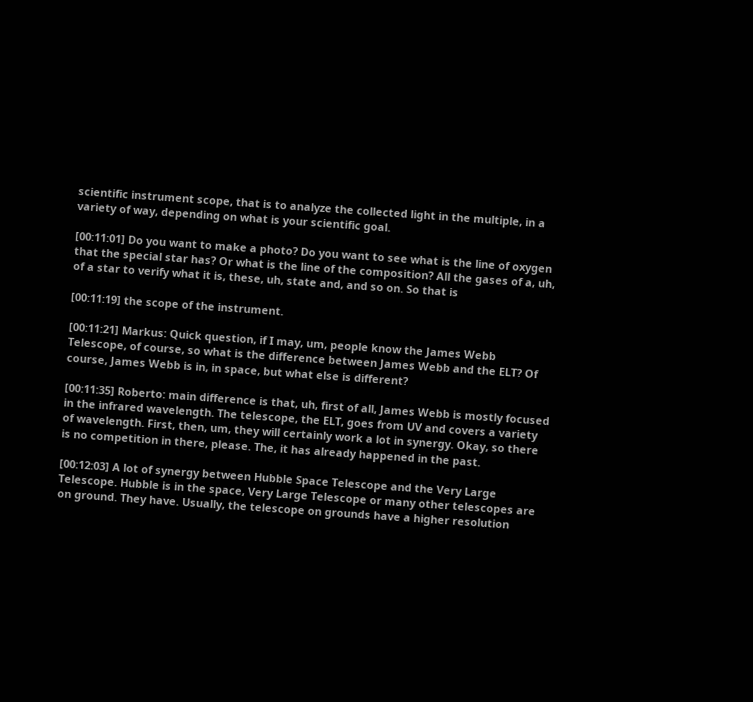scientific instrument scope, that is to analyze the collected light in the multiple, in a variety of way, depending on what is your scientific goal.

[00:11:01] Do you want to make a photo? Do you want to see what is the line of oxygen that the special star has? Or what is the line of the composition? All the gases of a, uh, of a star to verify what it is, these, uh, state and, and so on. So that is

[00:11:19] the scope of the instrument.

[00:11:21] Markus: Quick question, if I may, um, people know the James Webb Telescope, of course, so what is the difference between James Webb and the ELT? Of course, James Webb is in, in space, but what else is different?

[00:11:35] Roberto: main difference is that, uh, first of all, James Webb is mostly focused in the infrared wavelength. The telescope, the ELT, goes from UV and covers a variety of wavelength. First, then, um, they will certainly work a lot in synergy. Okay, so there is no competition in there, please. The, it has already happened in the past.

[00:12:03] A lot of synergy between Hubble Space Telescope and the Very Large Telescope. Hubble is in the space, Very Large Telescope or many other telescopes are on ground. They have. Usually, the telescope on grounds have a higher resolution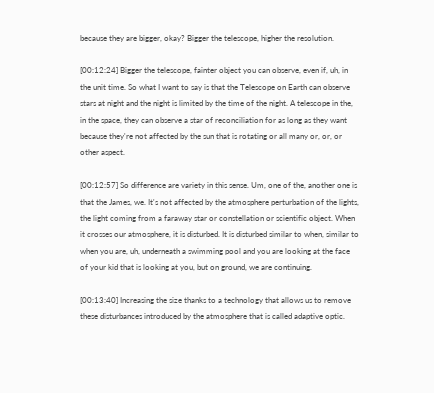because they are bigger, okay? Bigger the telescope, higher the resolution.

[00:12:24] Bigger the telescope, fainter object you can observe, even if, uh, in the unit time. So what I want to say is that the Telescope on Earth can observe stars at night and the night is limited by the time of the night. A telescope in the, in the space, they can observe a star of reconciliation for as long as they want because they're not affected by the sun that is rotating or all many or, or, or other aspect.

[00:12:57] So difference are variety in this sense. Um, one of the, another one is that the James, we. It's not affected by the atmosphere perturbation of the lights, the light coming from a faraway star or constellation or scientific object. When it crosses our atmosphere, it is disturbed. It is disturbed similar to when, similar to when you are, uh, underneath a swimming pool and you are looking at the face of your kid that is looking at you, but on ground, we are continuing.

[00:13:40] Increasing the size thanks to a technology that allows us to remove these disturbances introduced by the atmosphere that is called adaptive optic.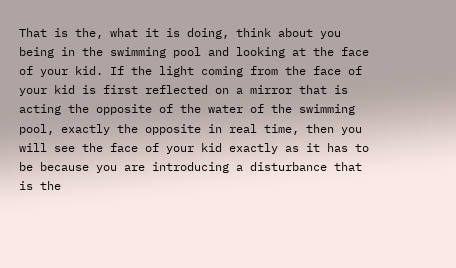That is the, what it is doing, think about you being in the swimming pool and looking at the face of your kid. If the light coming from the face of your kid is first reflected on a mirror that is acting the opposite of the water of the swimming pool, exactly the opposite in real time, then you will see the face of your kid exactly as it has to be because you are introducing a disturbance that is the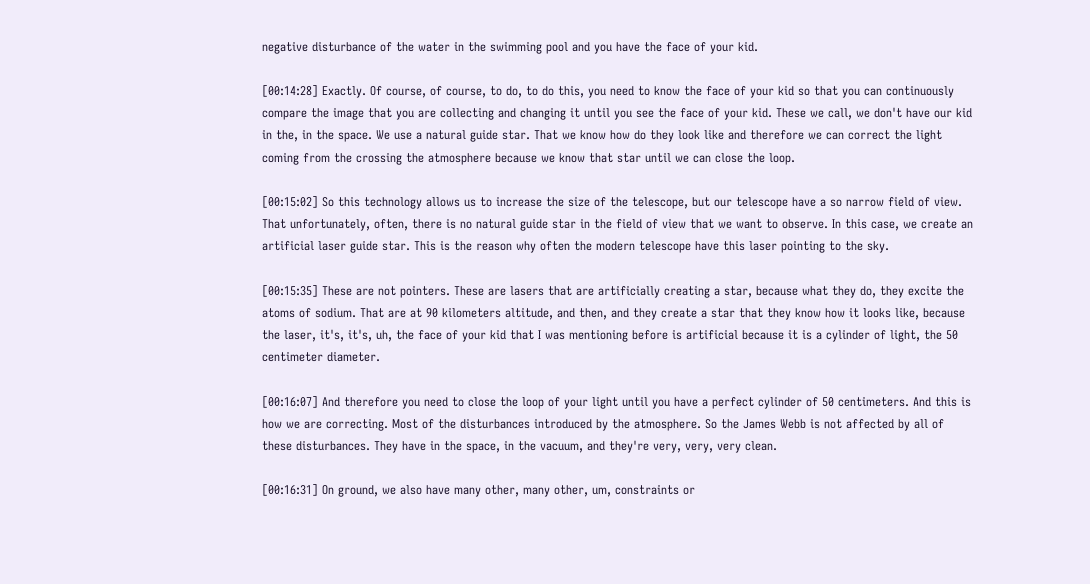negative disturbance of the water in the swimming pool and you have the face of your kid.

[00:14:28] Exactly. Of course, of course, to do, to do this, you need to know the face of your kid so that you can continuously compare the image that you are collecting and changing it until you see the face of your kid. These we call, we don't have our kid in the, in the space. We use a natural guide star. That we know how do they look like and therefore we can correct the light coming from the crossing the atmosphere because we know that star until we can close the loop.

[00:15:02] So this technology allows us to increase the size of the telescope, but our telescope have a so narrow field of view. That unfortunately, often, there is no natural guide star in the field of view that we want to observe. In this case, we create an artificial laser guide star. This is the reason why often the modern telescope have this laser pointing to the sky.

[00:15:35] These are not pointers. These are lasers that are artificially creating a star, because what they do, they excite the atoms of sodium. That are at 90 kilometers altitude, and then, and they create a star that they know how it looks like, because the laser, it's, it's, uh, the face of your kid that I was mentioning before is artificial because it is a cylinder of light, the 50 centimeter diameter.

[00:16:07] And therefore you need to close the loop of your light until you have a perfect cylinder of 50 centimeters. And this is how we are correcting. Most of the disturbances introduced by the atmosphere. So the James Webb is not affected by all of these disturbances. They have in the space, in the vacuum, and they're very, very, very clean.

[00:16:31] On ground, we also have many other, many other, um, constraints or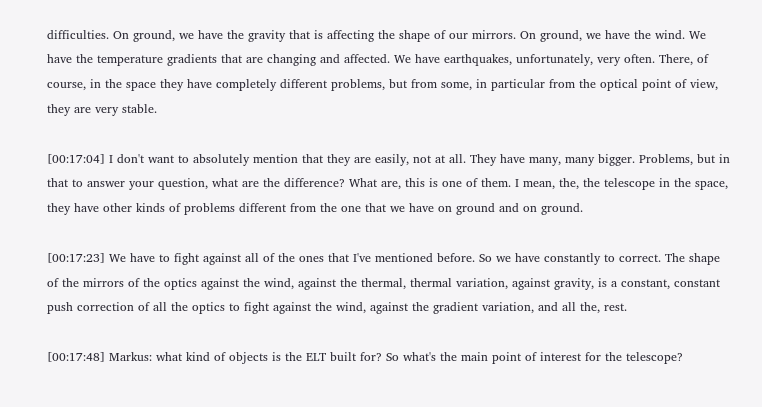difficulties. On ground, we have the gravity that is affecting the shape of our mirrors. On ground, we have the wind. We have the temperature gradients that are changing and affected. We have earthquakes, unfortunately, very often. There, of course, in the space they have completely different problems, but from some, in particular from the optical point of view, they are very stable.

[00:17:04] I don't want to absolutely mention that they are easily, not at all. They have many, many bigger. Problems, but in that to answer your question, what are the difference? What are, this is one of them. I mean, the, the telescope in the space, they have other kinds of problems different from the one that we have on ground and on ground.

[00:17:23] We have to fight against all of the ones that I've mentioned before. So we have constantly to correct. The shape of the mirrors of the optics against the wind, against the thermal, thermal variation, against gravity, is a constant, constant push correction of all the optics to fight against the wind, against the gradient variation, and all the, rest.

[00:17:48] Markus: what kind of objects is the ELT built for? So what's the main point of interest for the telescope?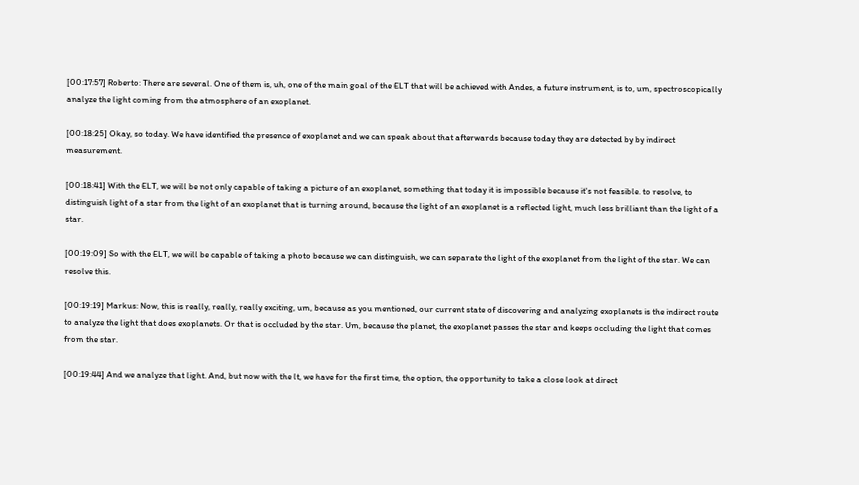[00:17:57] Roberto: There are several. One of them is, uh, one of the main goal of the ELT that will be achieved with Andes, a future instrument, is to, um, spectroscopically analyze the light coming from the atmosphere of an exoplanet.

[00:18:25] Okay, so today. We have identified the presence of exoplanet and we can speak about that afterwards because today they are detected by by indirect measurement.

[00:18:41] With the ELT, we will be not only capable of taking a picture of an exoplanet, something that today it is impossible because it's not feasible. to resolve, to distinguish light of a star from the light of an exoplanet that is turning around, because the light of an exoplanet is a reflected light, much less brilliant than the light of a star.

[00:19:09] So with the ELT, we will be capable of taking a photo because we can distinguish, we can separate the light of the exoplanet from the light of the star. We can resolve this.

[00:19:19] Markus: Now, this is really, really, really exciting, um, because as you mentioned, our current state of discovering and analyzing exoplanets is the indirect route to analyze the light that does exoplanets. Or that is occluded by the star. Um, because the planet, the exoplanet passes the star and keeps occluding the light that comes from the star.

[00:19:44] And we analyze that light. And, but now with the lt, we have for the first time, the option, the opportunity to take a close look at direct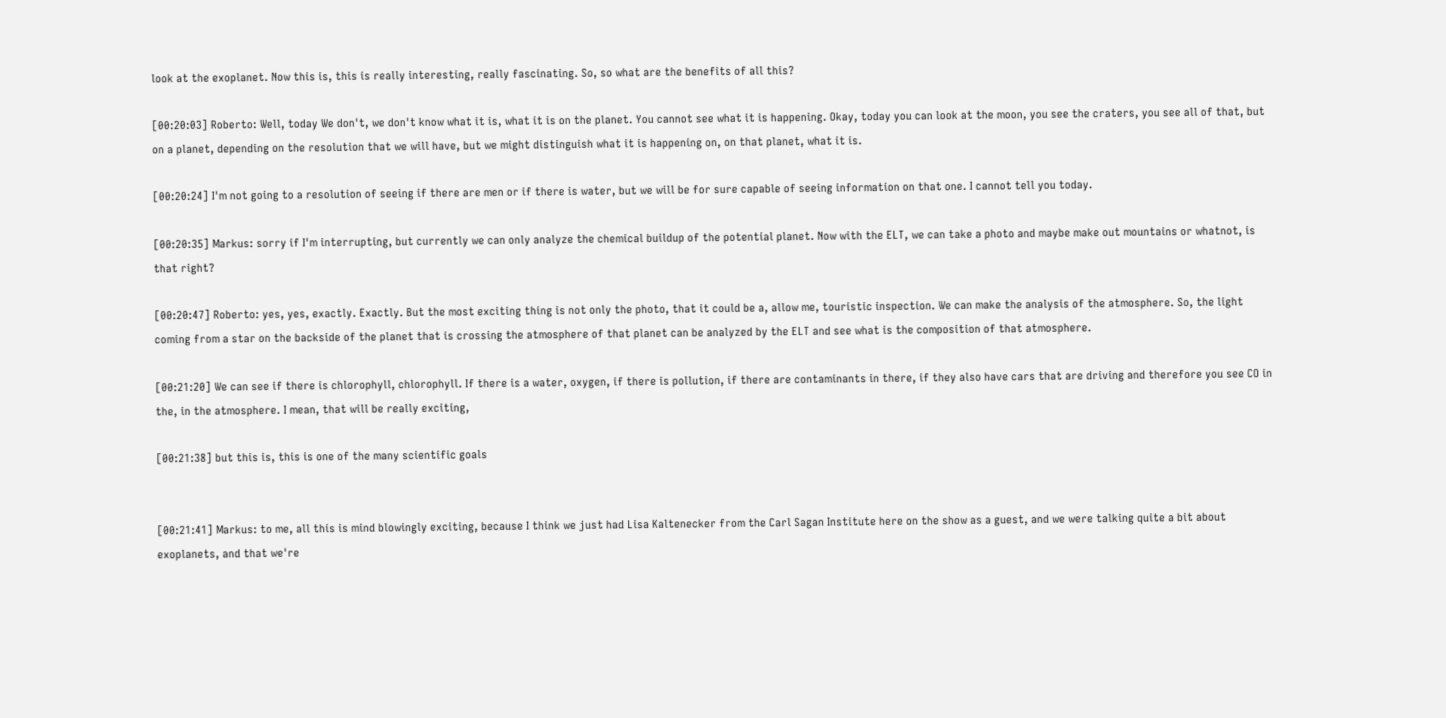look at the exoplanet. Now this is, this is really interesting, really fascinating. So, so what are the benefits of all this?

[00:20:03] Roberto: Well, today We don't, we don't know what it is, what it is on the planet. You cannot see what it is happening. Okay, today you can look at the moon, you see the craters, you see all of that, but on a planet, depending on the resolution that we will have, but we might distinguish what it is happening on, on that planet, what it is.

[00:20:24] I'm not going to a resolution of seeing if there are men or if there is water, but we will be for sure capable of seeing information on that one. I cannot tell you today.

[00:20:35] Markus: sorry if I'm interrupting, but currently we can only analyze the chemical buildup of the potential planet. Now with the ELT, we can take a photo and maybe make out mountains or whatnot, is that right?

[00:20:47] Roberto: yes, yes, exactly. Exactly. But the most exciting thing is not only the photo, that it could be a, allow me, touristic inspection. We can make the analysis of the atmosphere. So, the light coming from a star on the backside of the planet that is crossing the atmosphere of that planet can be analyzed by the ELT and see what is the composition of that atmosphere.

[00:21:20] We can see if there is chlorophyll, chlorophyll. If there is a water, oxygen, if there is pollution, if there are contaminants in there, if they also have cars that are driving and therefore you see CO in the, in the atmosphere. I mean, that will be really exciting,

[00:21:38] but this is, this is one of the many scientific goals


[00:21:41] Markus: to me, all this is mind blowingly exciting, because I think we just had Lisa Kaltenecker from the Carl Sagan Institute here on the show as a guest, and we were talking quite a bit about exoplanets, and that we're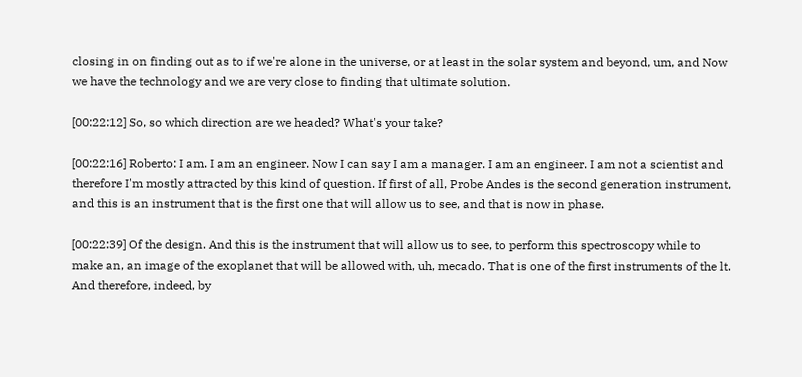closing in on finding out as to if we're alone in the universe, or at least in the solar system and beyond, um, and Now we have the technology and we are very close to finding that ultimate solution.

[00:22:12] So, so which direction are we headed? What's your take?

[00:22:16] Roberto: I am. I am an engineer. Now I can say I am a manager. I am an engineer. I am not a scientist and therefore I'm mostly attracted by this kind of question. If first of all, Probe Andes is the second generation instrument, and this is an instrument that is the first one that will allow us to see, and that is now in phase.

[00:22:39] Of the design. And this is the instrument that will allow us to see, to perform this spectroscopy while to make an, an image of the exoplanet that will be allowed with, uh, mecado. That is one of the first instruments of the lt. And therefore, indeed, by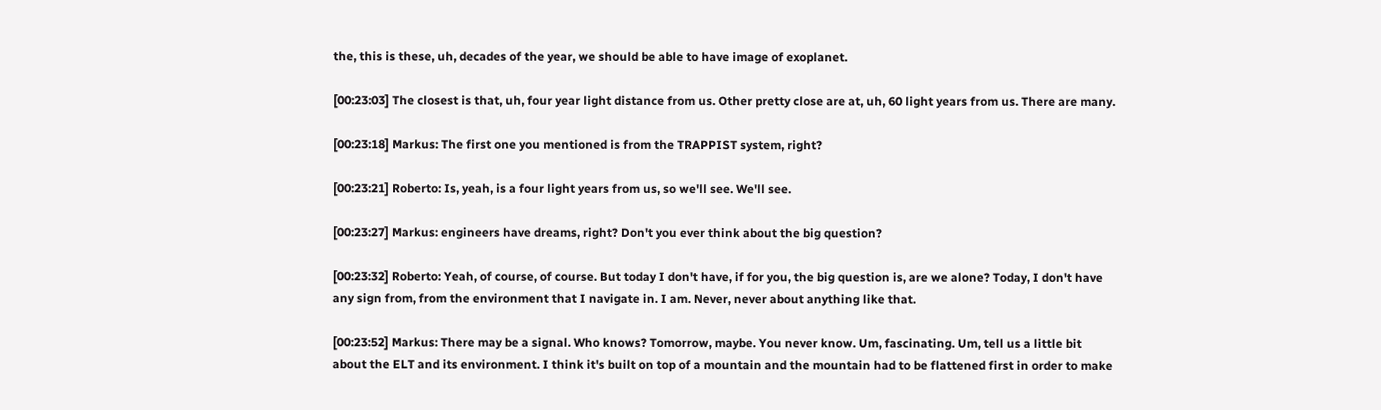the, this is these, uh, decades of the year, we should be able to have image of exoplanet.

[00:23:03] The closest is that, uh, four year light distance from us. Other pretty close are at, uh, 60 light years from us. There are many.

[00:23:18] Markus: The first one you mentioned is from the TRAPPIST system, right?

[00:23:21] Roberto: Is, yeah, is a four light years from us, so we'll see. We'll see.

[00:23:27] Markus: engineers have dreams, right? Don't you ever think about the big question?

[00:23:32] Roberto: Yeah, of course, of course. But today I don't have, if for you, the big question is, are we alone? Today, I don't have any sign from, from the environment that I navigate in. I am. Never, never about anything like that.

[00:23:52] Markus: There may be a signal. Who knows? Tomorrow, maybe. You never know. Um, fascinating. Um, tell us a little bit about the ELT and its environment. I think it's built on top of a mountain and the mountain had to be flattened first in order to make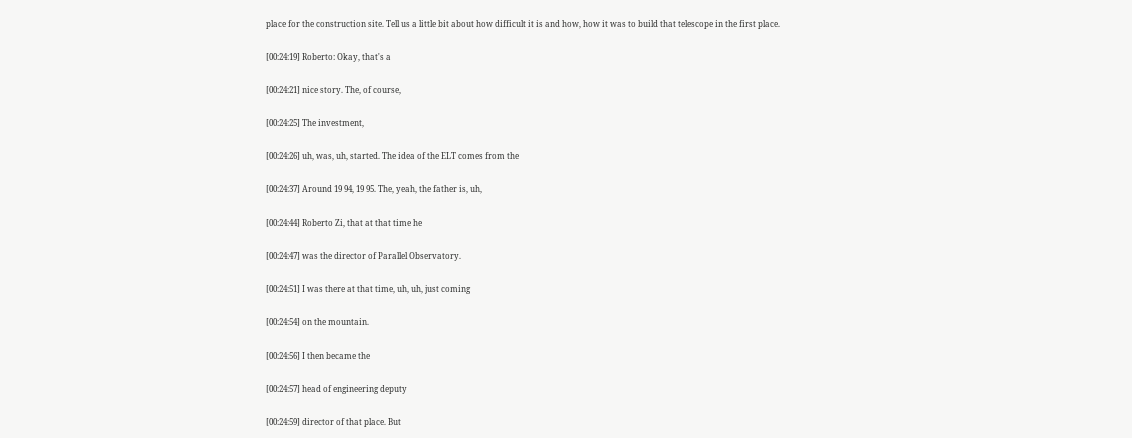place for the construction site. Tell us a little bit about how difficult it is and how, how it was to build that telescope in the first place.

[00:24:19] Roberto: Okay, that's a

[00:24:21] nice story. The, of course,

[00:24:25] The investment,

[00:24:26] uh, was, uh, started. The idea of the ELT comes from the

[00:24:37] Around 19 94, 19 95. The, yeah, the father is, uh,

[00:24:44] Roberto Zi, that at that time he

[00:24:47] was the director of Parallel Observatory.

[00:24:51] I was there at that time, uh, uh, just coming

[00:24:54] on the mountain.

[00:24:56] I then became the

[00:24:57] head of engineering deputy

[00:24:59] director of that place. But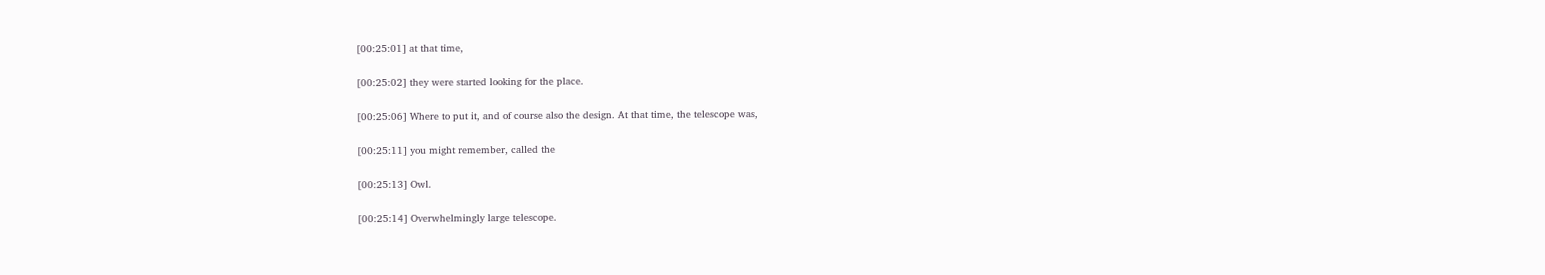[00:25:01] at that time,

[00:25:02] they were started looking for the place.

[00:25:06] Where to put it, and of course also the design. At that time, the telescope was,

[00:25:11] you might remember, called the

[00:25:13] Owl.

[00:25:14] Overwhelmingly large telescope.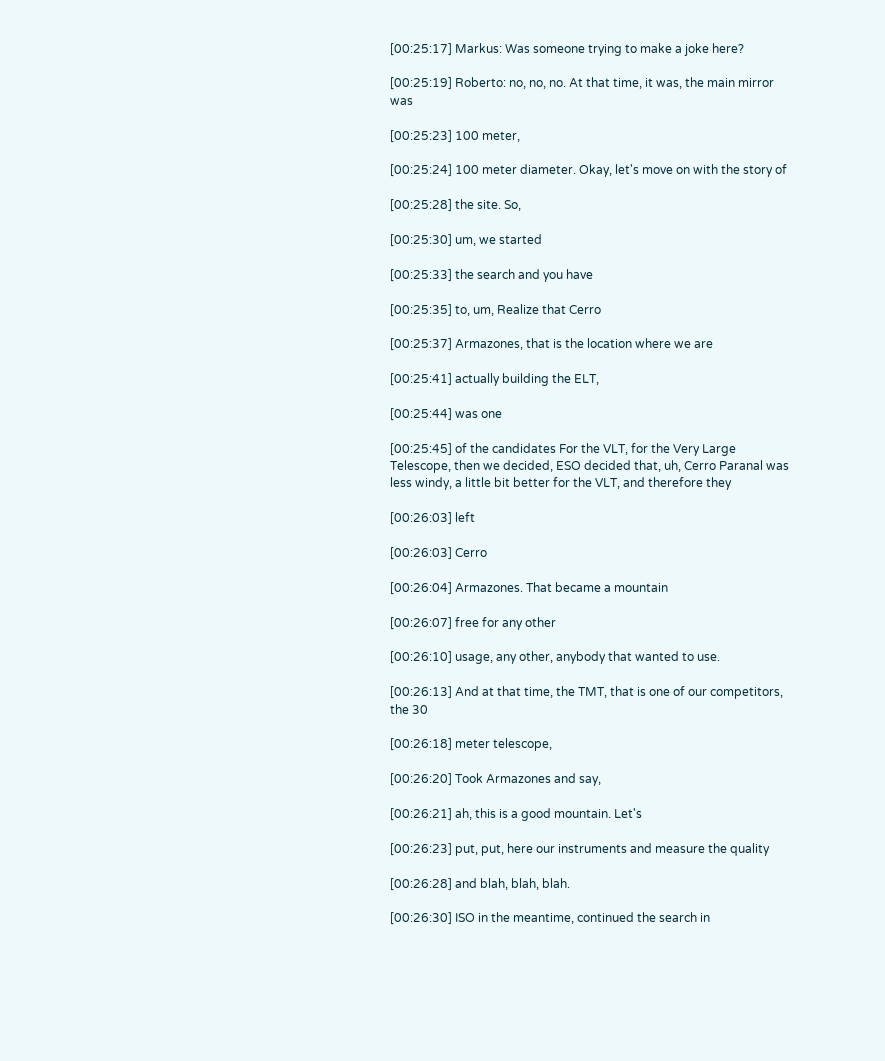[00:25:17] Markus: Was someone trying to make a joke here?

[00:25:19] Roberto: no, no, no. At that time, it was, the main mirror was

[00:25:23] 100 meter,

[00:25:24] 100 meter diameter. Okay, let's move on with the story of

[00:25:28] the site. So,

[00:25:30] um, we started

[00:25:33] the search and you have

[00:25:35] to, um, Realize that Cerro

[00:25:37] Armazones, that is the location where we are

[00:25:41] actually building the ELT,

[00:25:44] was one

[00:25:45] of the candidates For the VLT, for the Very Large Telescope, then we decided, ESO decided that, uh, Cerro Paranal was less windy, a little bit better for the VLT, and therefore they

[00:26:03] left

[00:26:03] Cerro

[00:26:04] Armazones. That became a mountain

[00:26:07] free for any other

[00:26:10] usage, any other, anybody that wanted to use.

[00:26:13] And at that time, the TMT, that is one of our competitors, the 30

[00:26:18] meter telescope,

[00:26:20] Took Armazones and say,

[00:26:21] ah, this is a good mountain. Let's

[00:26:23] put, put, here our instruments and measure the quality

[00:26:28] and blah, blah, blah.

[00:26:30] ISO in the meantime, continued the search in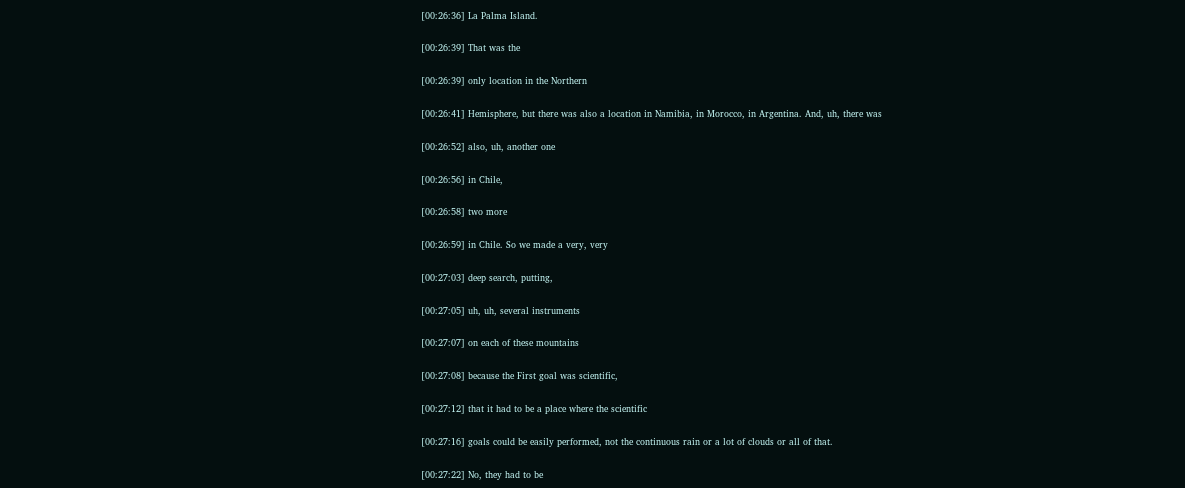[00:26:36] La Palma Island.

[00:26:39] That was the

[00:26:39] only location in the Northern

[00:26:41] Hemisphere, but there was also a location in Namibia, in Morocco, in Argentina. And, uh, there was

[00:26:52] also, uh, another one

[00:26:56] in Chile,

[00:26:58] two more

[00:26:59] in Chile. So we made a very, very

[00:27:03] deep search, putting,

[00:27:05] uh, uh, several instruments

[00:27:07] on each of these mountains

[00:27:08] because the First goal was scientific,

[00:27:12] that it had to be a place where the scientific

[00:27:16] goals could be easily performed, not the continuous rain or a lot of clouds or all of that.

[00:27:22] No, they had to be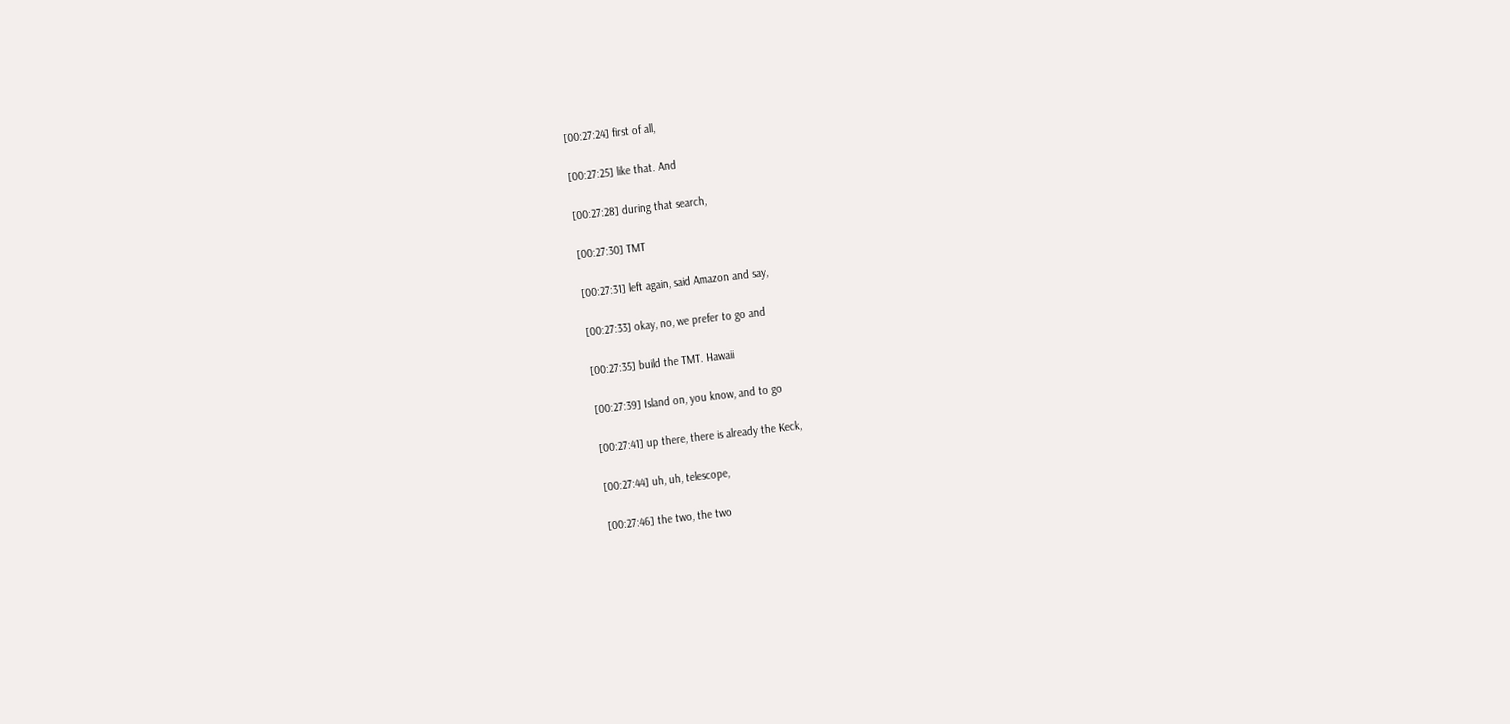[00:27:24] first of all,

[00:27:25] like that. And

[00:27:28] during that search,

[00:27:30] TMT

[00:27:31] left again, said Amazon and say,

[00:27:33] okay, no, we prefer to go and

[00:27:35] build the TMT. Hawaii

[00:27:39] Island on, you know, and to go

[00:27:41] up there, there is already the Keck,

[00:27:44] uh, uh, telescope,

[00:27:46] the two, the two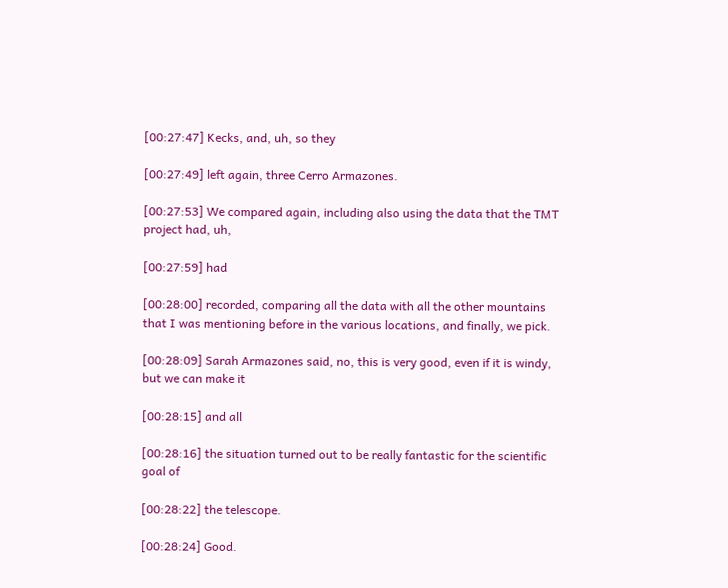[00:27:47] Kecks, and, uh, so they

[00:27:49] left again, three Cerro Armazones.

[00:27:53] We compared again, including also using the data that the TMT project had, uh,

[00:27:59] had

[00:28:00] recorded, comparing all the data with all the other mountains that I was mentioning before in the various locations, and finally, we pick.

[00:28:09] Sarah Armazones said, no, this is very good, even if it is windy, but we can make it

[00:28:15] and all

[00:28:16] the situation turned out to be really fantastic for the scientific goal of

[00:28:22] the telescope.

[00:28:24] Good.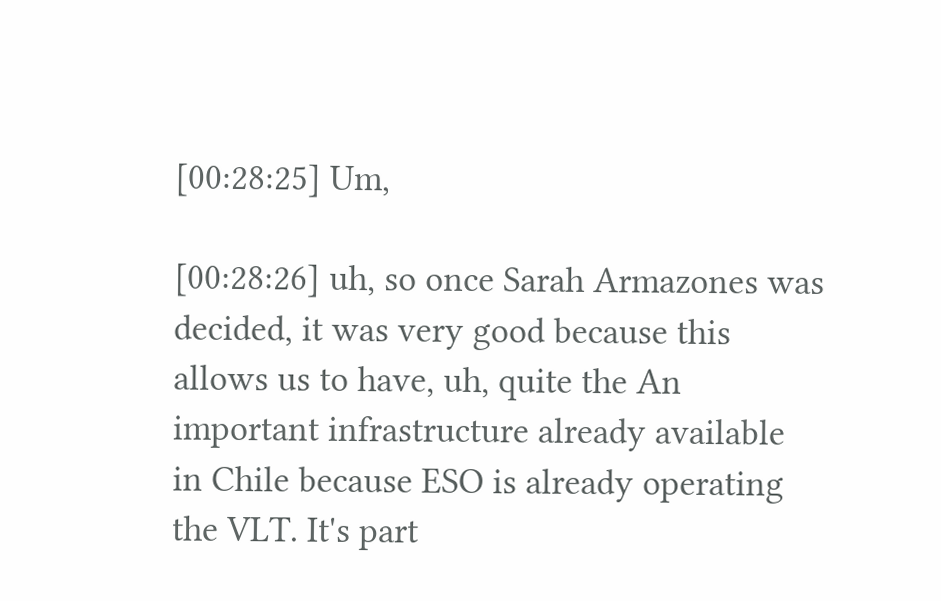[00:28:25] Um,

[00:28:26] uh, so once Sarah Armazones was decided, it was very good because this allows us to have, uh, quite the An important infrastructure already available in Chile because ESO is already operating the VLT. It's part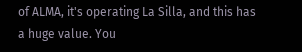of ALMA, it's operating La Silla, and this has a huge value. You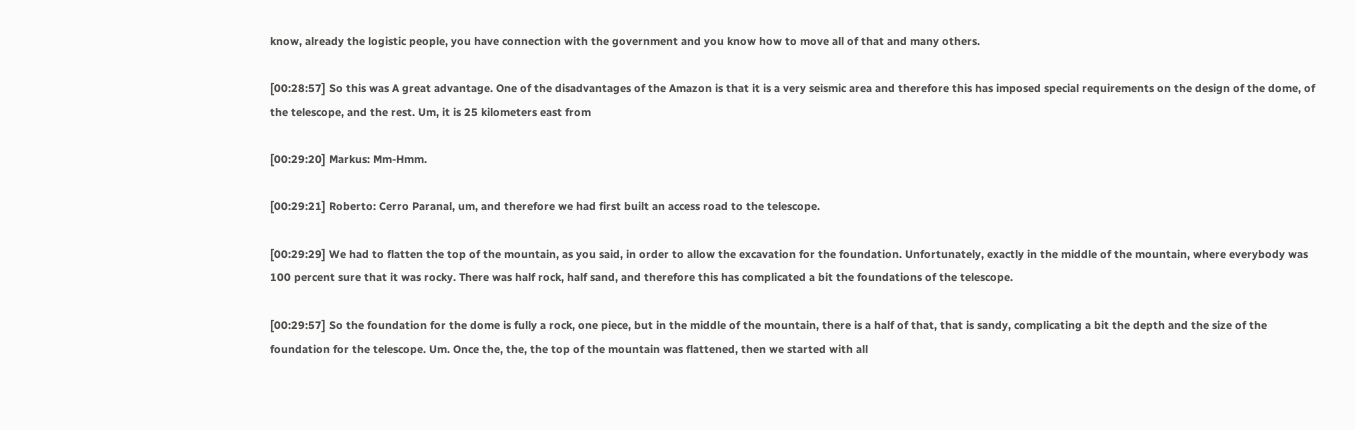know, already the logistic people, you have connection with the government and you know how to move all of that and many others.

[00:28:57] So this was A great advantage. One of the disadvantages of the Amazon is that it is a very seismic area and therefore this has imposed special requirements on the design of the dome, of the telescope, and the rest. Um, it is 25 kilometers east from

[00:29:20] Markus: Mm-Hmm.

[00:29:21] Roberto: Cerro Paranal, um, and therefore we had first built an access road to the telescope.

[00:29:29] We had to flatten the top of the mountain, as you said, in order to allow the excavation for the foundation. Unfortunately, exactly in the middle of the mountain, where everybody was 100 percent sure that it was rocky. There was half rock, half sand, and therefore this has complicated a bit the foundations of the telescope.

[00:29:57] So the foundation for the dome is fully a rock, one piece, but in the middle of the mountain, there is a half of that, that is sandy, complicating a bit the depth and the size of the foundation for the telescope. Um. Once the, the, the top of the mountain was flattened, then we started with all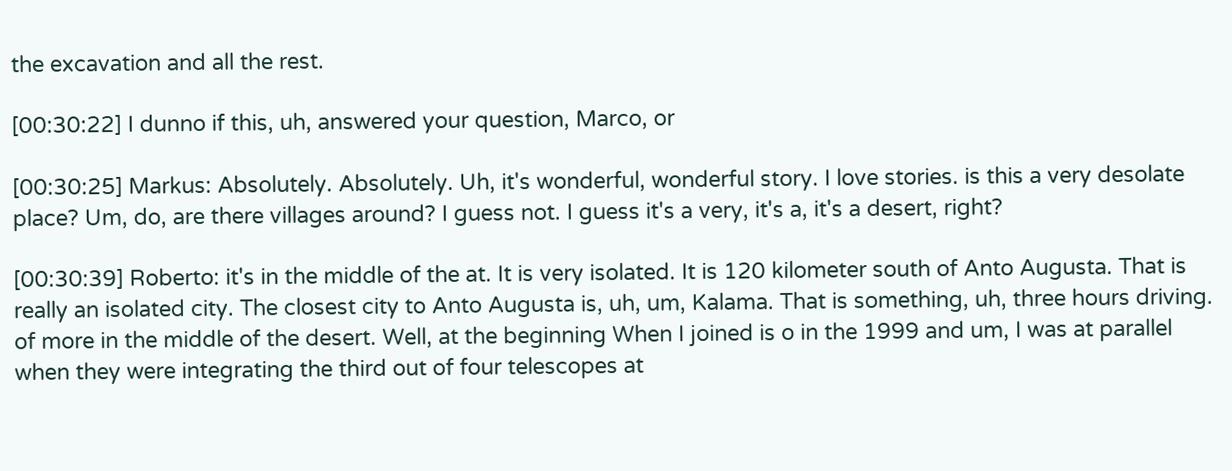the excavation and all the rest.

[00:30:22] I dunno if this, uh, answered your question, Marco, or

[00:30:25] Markus: Absolutely. Absolutely. Uh, it's wonderful, wonderful story. I love stories. is this a very desolate place? Um, do, are there villages around? I guess not. I guess it's a very, it's a, it's a desert, right?

[00:30:39] Roberto: it's in the middle of the at. It is very isolated. It is 120 kilometer south of Anto Augusta. That is really an isolated city. The closest city to Anto Augusta is, uh, um, Kalama. That is something, uh, three hours driving. of more in the middle of the desert. Well, at the beginning When I joined is o in the 1999 and um, I was at parallel when they were integrating the third out of four telescopes at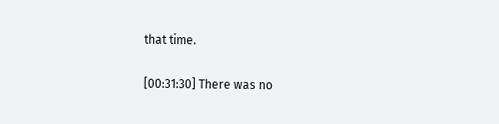that time.

[00:31:30] There was no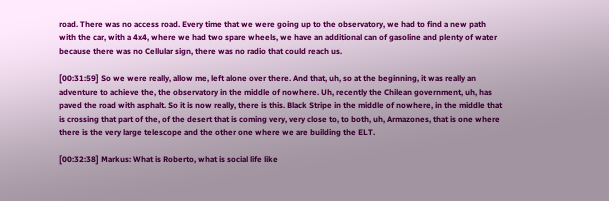road. There was no access road. Every time that we were going up to the observatory, we had to find a new path with the car, with a 4x4, where we had two spare wheels, we have an additional can of gasoline and plenty of water because there was no Cellular sign, there was no radio that could reach us.

[00:31:59] So we were really, allow me, left alone over there. And that, uh, so at the beginning, it was really an adventure to achieve the, the observatory in the middle of nowhere. Uh, recently the Chilean government, uh, has paved the road with asphalt. So it is now really, there is this. Black Stripe in the middle of nowhere, in the middle that is crossing that part of the, of the desert that is coming very, very close to, to both, uh, Armazones, that is one where there is the very large telescope and the other one where we are building the ELT.

[00:32:38] Markus: What is Roberto, what is social life like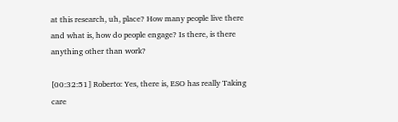at this research, uh, place? How many people live there and what is, how do people engage? Is there, is there anything other than work?

[00:32:51] Roberto: Yes, there is, ESO has really Taking care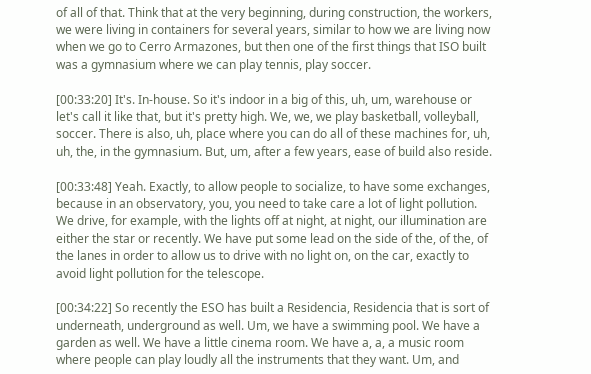of all of that. Think that at the very beginning, during construction, the workers, we were living in containers for several years, similar to how we are living now when we go to Cerro Armazones, but then one of the first things that ISO built was a gymnasium where we can play tennis, play soccer.

[00:33:20] It's. In-house. So it's indoor in a big of this, uh, um, warehouse or let's call it like that, but it's pretty high. We, we, we play basketball, volleyball, soccer. There is also, uh, place where you can do all of these machines for, uh, uh, the, in the gymnasium. But, um, after a few years, ease of build also reside.

[00:33:48] Yeah. Exactly, to allow people to socialize, to have some exchanges, because in an observatory, you, you need to take care a lot of light pollution. We drive, for example, with the lights off at night, at night, our illumination are either the star or recently. We have put some lead on the side of the, of the, of the lanes in order to allow us to drive with no light on, on the car, exactly to avoid light pollution for the telescope.

[00:34:22] So recently the ESO has built a Residencia, Residencia that is sort of underneath, underground as well. Um, we have a swimming pool. We have a garden as well. We have a little cinema room. We have a, a, a music room where people can play loudly all the instruments that they want. Um, and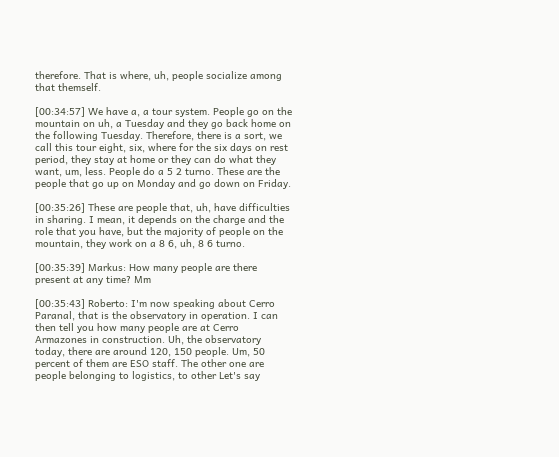therefore. That is where, uh, people socialize among that themself.

[00:34:57] We have a, a tour system. People go on the mountain on uh, a Tuesday and they go back home on the following Tuesday. Therefore, there is a sort, we call this tour eight, six, where for the six days on rest period, they stay at home or they can do what they want, um, less. People do a 5 2 turno. These are the people that go up on Monday and go down on Friday.

[00:35:26] These are people that, uh, have difficulties in sharing. I mean, it depends on the charge and the role that you have, but the majority of people on the mountain, they work on a 8 6, uh, 8 6 turno.

[00:35:39] Markus: How many people are there present at any time? Mm

[00:35:43] Roberto: I'm now speaking about Cerro Paranal, that is the observatory in operation. I can then tell you how many people are at Cerro Armazones in construction. Uh, the observatory today, there are around 120, 150 people. Um, 50 percent of them are ESO staff. The other one are people belonging to logistics, to other Let's say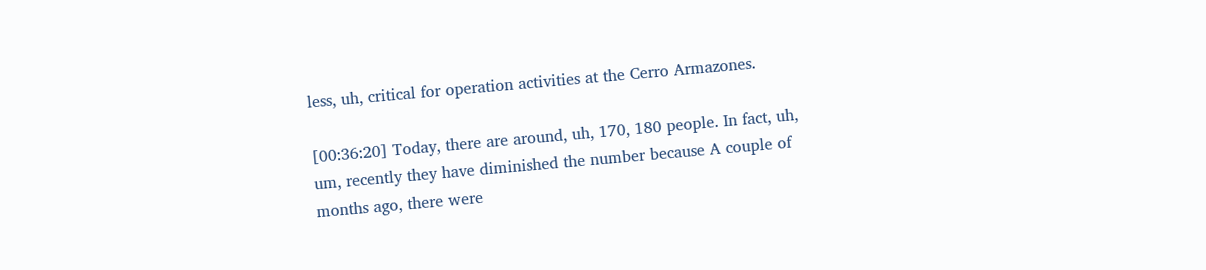less, uh, critical for operation activities at the Cerro Armazones.

[00:36:20] Today, there are around, uh, 170, 180 people. In fact, uh, um, recently they have diminished the number because A couple of months ago, there were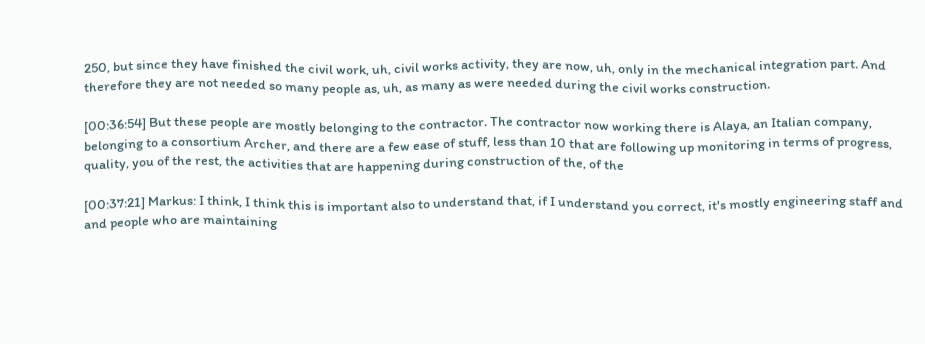250, but since they have finished the civil work, uh, civil works activity, they are now, uh, only in the mechanical integration part. And therefore they are not needed so many people as, uh, as many as were needed during the civil works construction.

[00:36:54] But these people are mostly belonging to the contractor. The contractor now working there is Alaya, an Italian company, belonging to a consortium Archer, and there are a few ease of stuff, less than 10 that are following up monitoring in terms of progress, quality, you of the rest, the activities that are happening during construction of the, of the

[00:37:21] Markus: I think, I think this is important also to understand that, if I understand you correct, it's mostly engineering staff and and people who are maintaining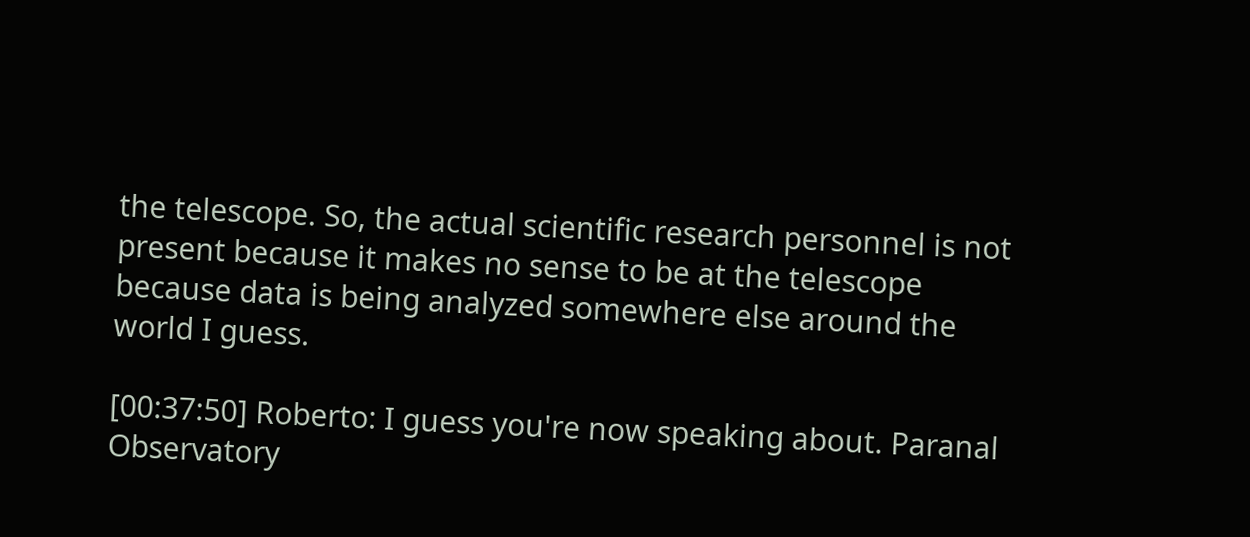the telescope. So, the actual scientific research personnel is not present because it makes no sense to be at the telescope because data is being analyzed somewhere else around the world I guess.

[00:37:50] Roberto: I guess you're now speaking about. Paranal Observatory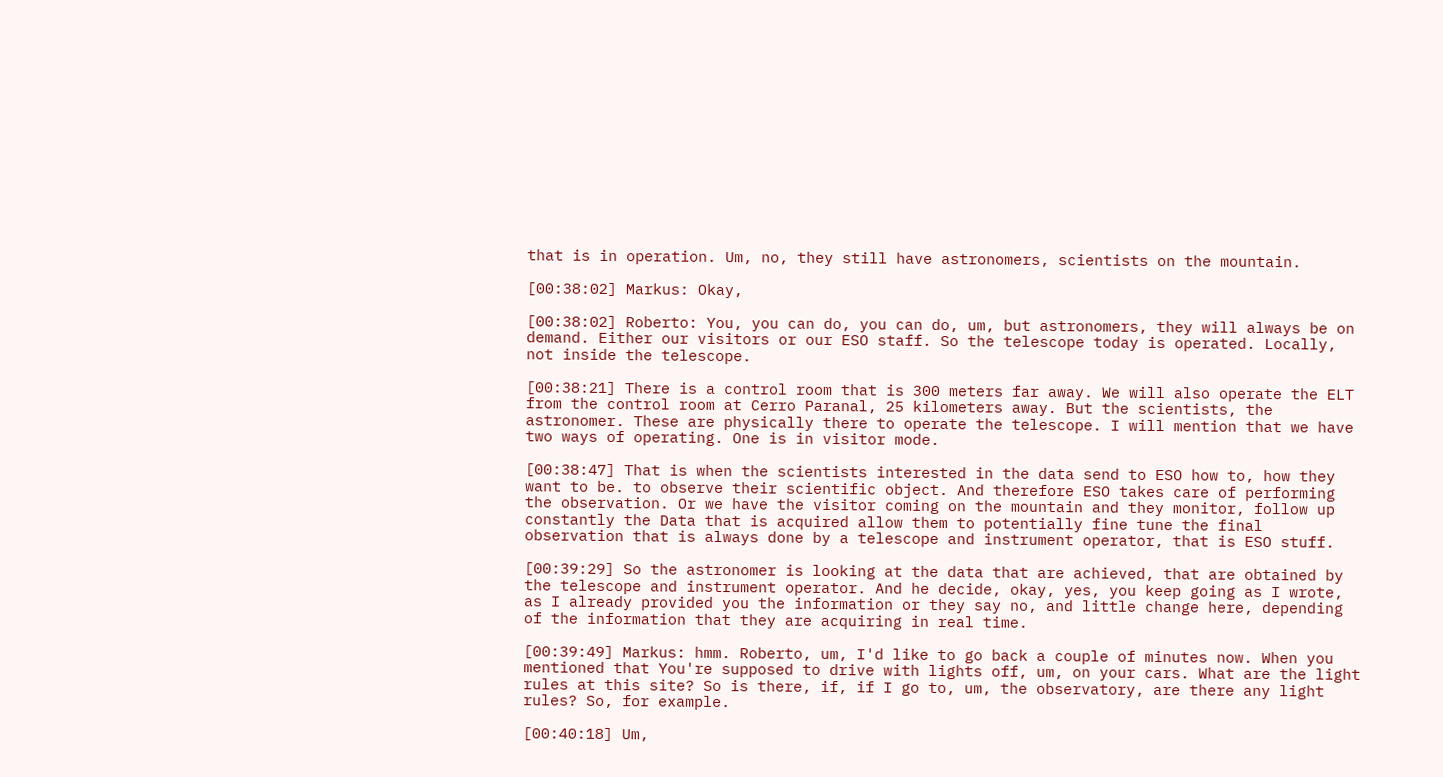that is in operation. Um, no, they still have astronomers, scientists on the mountain.

[00:38:02] Markus: Okay,

[00:38:02] Roberto: You, you can do, you can do, um, but astronomers, they will always be on demand. Either our visitors or our ESO staff. So the telescope today is operated. Locally, not inside the telescope.

[00:38:21] There is a control room that is 300 meters far away. We will also operate the ELT from the control room at Cerro Paranal, 25 kilometers away. But the scientists, the astronomer. These are physically there to operate the telescope. I will mention that we have two ways of operating. One is in visitor mode.

[00:38:47] That is when the scientists interested in the data send to ESO how to, how they want to be. to observe their scientific object. And therefore ESO takes care of performing the observation. Or we have the visitor coming on the mountain and they monitor, follow up constantly the Data that is acquired allow them to potentially fine tune the final observation that is always done by a telescope and instrument operator, that is ESO stuff.

[00:39:29] So the astronomer is looking at the data that are achieved, that are obtained by the telescope and instrument operator. And he decide, okay, yes, you keep going as I wrote, as I already provided you the information or they say no, and little change here, depending of the information that they are acquiring in real time.

[00:39:49] Markus: hmm. Roberto, um, I'd like to go back a couple of minutes now. When you mentioned that You're supposed to drive with lights off, um, on your cars. What are the light rules at this site? So is there, if, if I go to, um, the observatory, are there any light rules? So, for example.

[00:40:18] Um,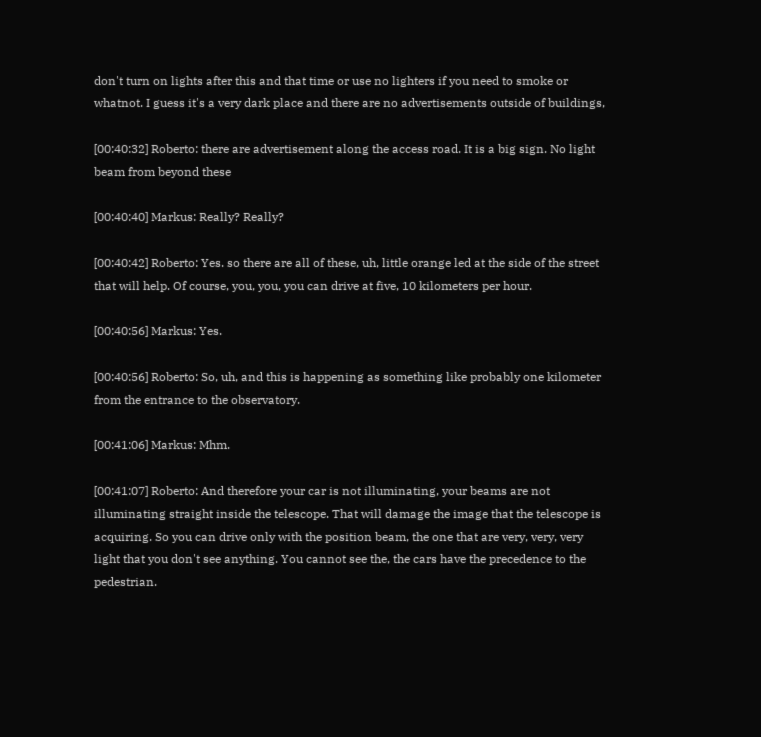don't turn on lights after this and that time or use no lighters if you need to smoke or whatnot. I guess it's a very dark place and there are no advertisements outside of buildings,

[00:40:32] Roberto: there are advertisement along the access road. It is a big sign. No light beam from beyond these

[00:40:40] Markus: Really? Really?

[00:40:42] Roberto: Yes. so there are all of these, uh, little orange led at the side of the street that will help. Of course, you, you, you can drive at five, 10 kilometers per hour.

[00:40:56] Markus: Yes.

[00:40:56] Roberto: So, uh, and this is happening as something like probably one kilometer from the entrance to the observatory.

[00:41:06] Markus: Mhm.

[00:41:07] Roberto: And therefore your car is not illuminating, your beams are not illuminating straight inside the telescope. That will damage the image that the telescope is acquiring. So you can drive only with the position beam, the one that are very, very, very light that you don't see anything. You cannot see the, the cars have the precedence to the pedestrian.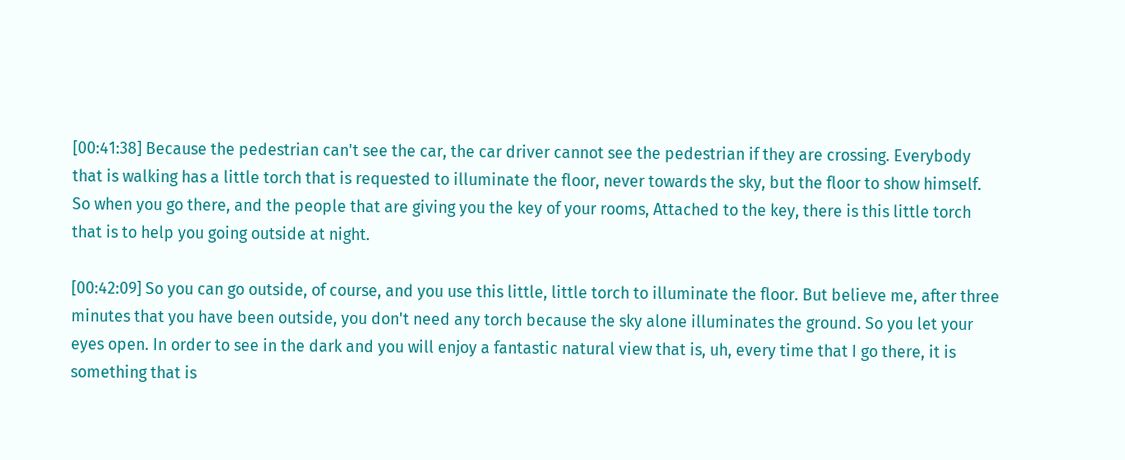[00:41:38] Because the pedestrian can't see the car, the car driver cannot see the pedestrian if they are crossing. Everybody that is walking has a little torch that is requested to illuminate the floor, never towards the sky, but the floor to show himself. So when you go there, and the people that are giving you the key of your rooms, Attached to the key, there is this little torch that is to help you going outside at night.

[00:42:09] So you can go outside, of course, and you use this little, little torch to illuminate the floor. But believe me, after three minutes that you have been outside, you don't need any torch because the sky alone illuminates the ground. So you let your eyes open. In order to see in the dark and you will enjoy a fantastic natural view that is, uh, every time that I go there, it is something that is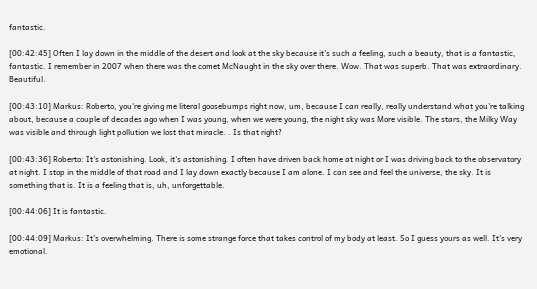fantastic.

[00:42:45] Often I lay down in the middle of the desert and look at the sky because it's such a feeling, such a beauty, that is a fantastic, fantastic. I remember in 2007 when there was the comet McNaught in the sky over there. Wow. That was superb. That was extraordinary. Beautiful.

[00:43:10] Markus: Roberto, you're giving me literal goosebumps right now, um, because I can really, really understand what you're talking about, because a couple of decades ago when I was young, when we were young, the night sky was More visible. The stars, the Milky Way was visible and through light pollution we lost that miracle. . Is that right?

[00:43:36] Roberto: It's astonishing. Look, it's astonishing. I often have driven back home at night or I was driving back to the observatory at night. I stop in the middle of that road and I lay down exactly because I am alone. I can see and feel the universe, the sky. It is something that is. It is a feeling that is, uh, unforgettable.

[00:44:06] It is fantastic.

[00:44:09] Markus: It's overwhelming. There is some strange force that takes control of my body at least. So I guess yours as well. It's very emotional.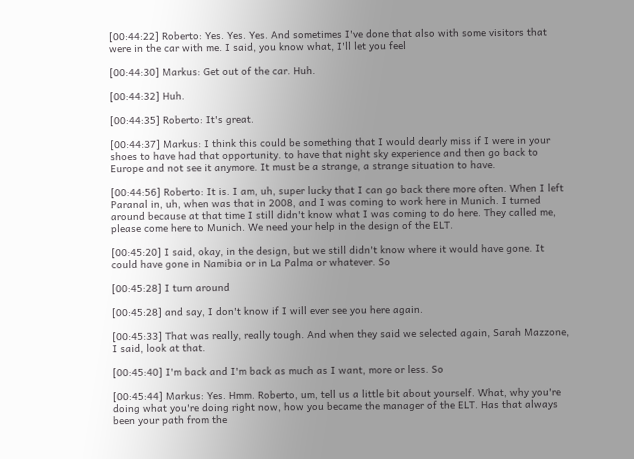[00:44:22] Roberto: Yes. Yes. Yes. And sometimes I've done that also with some visitors that were in the car with me. I said, you know what, I'll let you feel

[00:44:30] Markus: Get out of the car. Huh.

[00:44:32] Huh.

[00:44:35] Roberto: It's great.

[00:44:37] Markus: I think this could be something that I would dearly miss if I were in your shoes to have had that opportunity. to have that night sky experience and then go back to Europe and not see it anymore. It must be a strange, a strange situation to have.

[00:44:56] Roberto: It is. I am, uh, super lucky that I can go back there more often. When I left Paranal in, uh, when was that in 2008, and I was coming to work here in Munich. I turned around because at that time I still didn't know what I was coming to do here. They called me, please come here to Munich. We need your help in the design of the ELT.

[00:45:20] I said, okay, in the design, but we still didn't know where it would have gone. It could have gone in Namibia or in La Palma or whatever. So

[00:45:28] I turn around

[00:45:28] and say, I don't know if I will ever see you here again.

[00:45:33] That was really, really tough. And when they said we selected again, Sarah Mazzone, I said, look at that.

[00:45:40] I'm back and I'm back as much as I want, more or less. So

[00:45:44] Markus: Yes. Hmm. Roberto, um, tell us a little bit about yourself. What, why you're doing what you're doing right now, how you became the manager of the ELT. Has that always been your path from the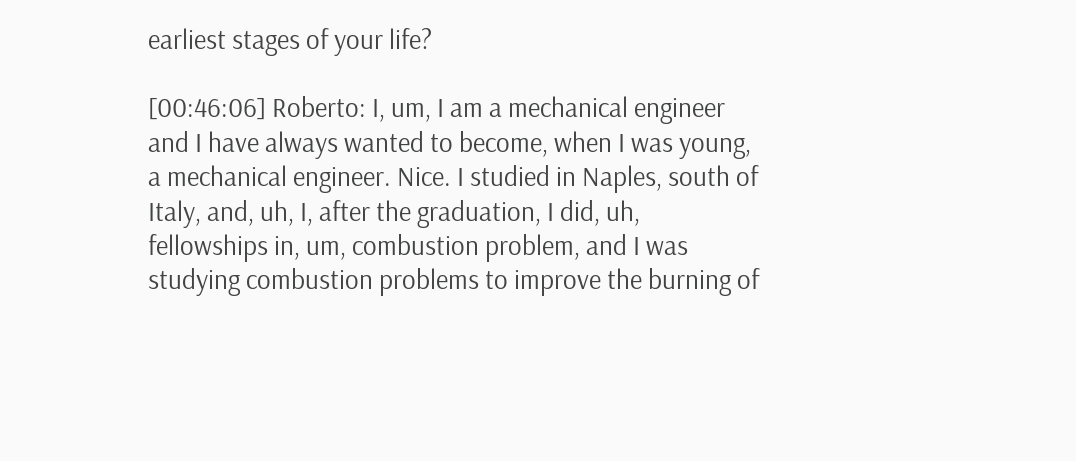earliest stages of your life?

[00:46:06] Roberto: I, um, I am a mechanical engineer and I have always wanted to become, when I was young, a mechanical engineer. Nice. I studied in Naples, south of Italy, and, uh, I, after the graduation, I did, uh, fellowships in, um, combustion problem, and I was studying combustion problems to improve the burning of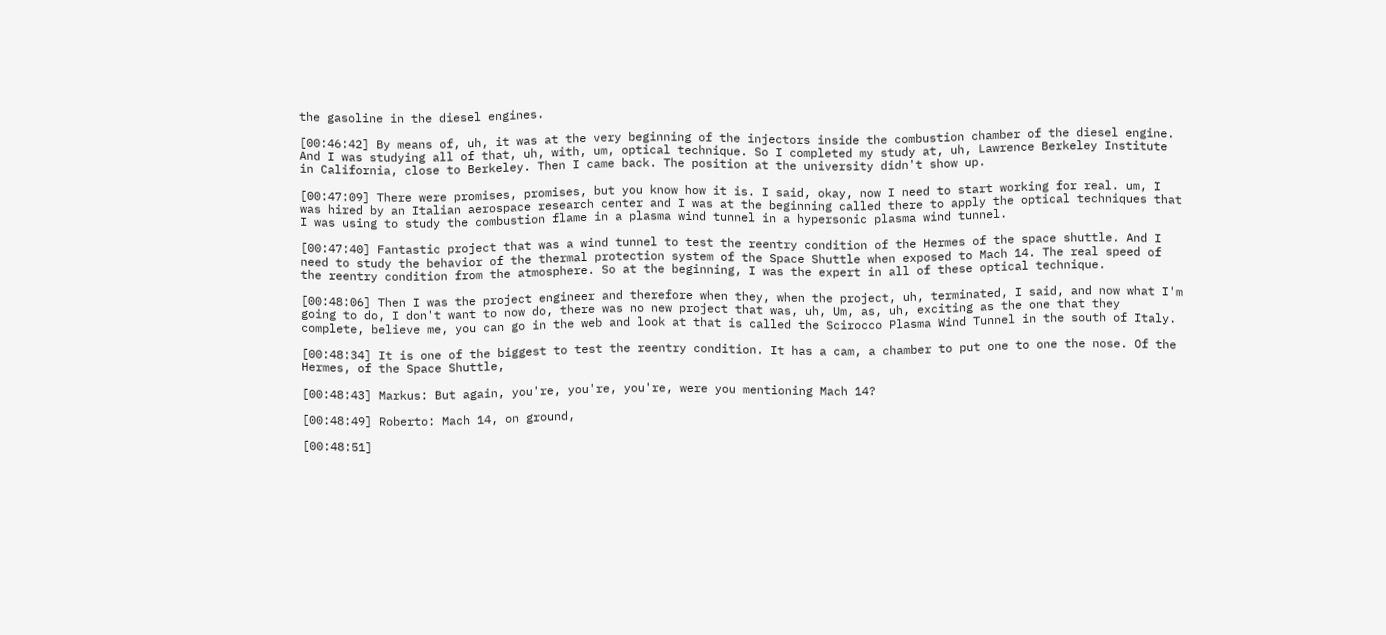the gasoline in the diesel engines.

[00:46:42] By means of, uh, it was at the very beginning of the injectors inside the combustion chamber of the diesel engine. And I was studying all of that, uh, with, um, optical technique. So I completed my study at, uh, Lawrence Berkeley Institute in California, close to Berkeley. Then I came back. The position at the university didn't show up.

[00:47:09] There were promises, promises, but you know how it is. I said, okay, now I need to start working for real. um, I was hired by an Italian aerospace research center and I was at the beginning called there to apply the optical techniques that I was using to study the combustion flame in a plasma wind tunnel in a hypersonic plasma wind tunnel.

[00:47:40] Fantastic project that was a wind tunnel to test the reentry condition of the Hermes of the space shuttle. And I need to study the behavior of the thermal protection system of the Space Shuttle when exposed to Mach 14. The real speed of the reentry condition from the atmosphere. So at the beginning, I was the expert in all of these optical technique.

[00:48:06] Then I was the project engineer and therefore when they, when the project, uh, terminated, I said, and now what I'm going to do, I don't want to now do, there was no new project that was, uh, Um, as, uh, exciting as the one that they complete, believe me, you can go in the web and look at that is called the Scirocco Plasma Wind Tunnel in the south of Italy.

[00:48:34] It is one of the biggest to test the reentry condition. It has a cam, a chamber to put one to one the nose. Of the Hermes, of the Space Shuttle,

[00:48:43] Markus: But again, you're, you're, you're, were you mentioning Mach 14?

[00:48:49] Roberto: Mach 14, on ground,

[00:48:51]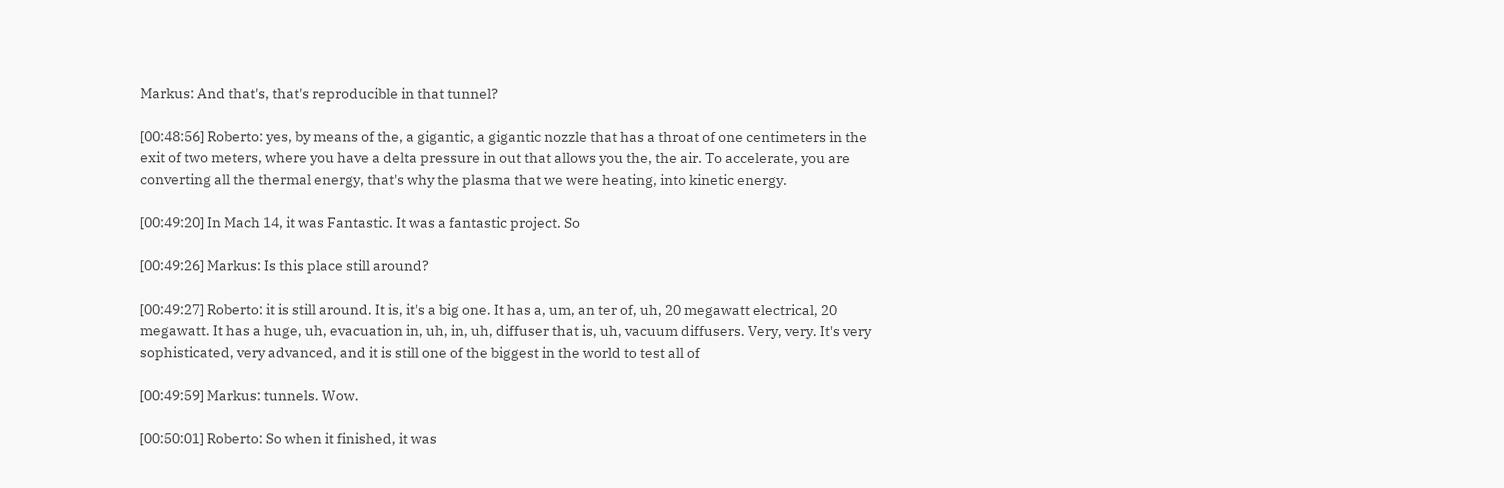Markus: And that's, that's reproducible in that tunnel?

[00:48:56] Roberto: yes, by means of the, a gigantic, a gigantic nozzle that has a throat of one centimeters in the exit of two meters, where you have a delta pressure in out that allows you the, the air. To accelerate, you are converting all the thermal energy, that's why the plasma that we were heating, into kinetic energy.

[00:49:20] In Mach 14, it was Fantastic. It was a fantastic project. So

[00:49:26] Markus: Is this place still around?

[00:49:27] Roberto: it is still around. It is, it's a big one. It has a, um, an ter of, uh, 20 megawatt electrical, 20 megawatt. It has a huge, uh, evacuation in, uh, in, uh, diffuser that is, uh, vacuum diffusers. Very, very. It's very sophisticated, very advanced, and it is still one of the biggest in the world to test all of

[00:49:59] Markus: tunnels. Wow.

[00:50:01] Roberto: So when it finished, it was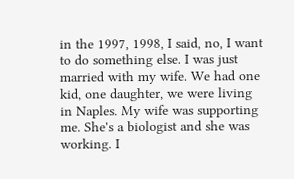in the 1997, 1998, I said, no, I want to do something else. I was just married with my wife. We had one kid, one daughter, we were living in Naples. My wife was supporting me. She's a biologist and she was working. I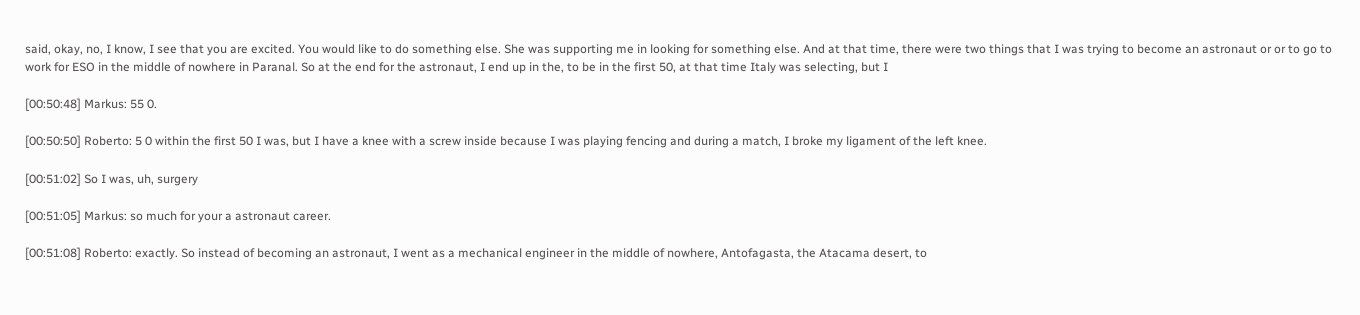said, okay, no, I know, I see that you are excited. You would like to do something else. She was supporting me in looking for something else. And at that time, there were two things that I was trying to become an astronaut or or to go to work for ESO in the middle of nowhere in Paranal. So at the end for the astronaut, I end up in the, to be in the first 50, at that time Italy was selecting, but I

[00:50:48] Markus: 55 0.

[00:50:50] Roberto: 5 0 within the first 50 I was, but I have a knee with a screw inside because I was playing fencing and during a match, I broke my ligament of the left knee.

[00:51:02] So I was, uh, surgery

[00:51:05] Markus: so much for your a astronaut career.

[00:51:08] Roberto: exactly. So instead of becoming an astronaut, I went as a mechanical engineer in the middle of nowhere, Antofagasta, the Atacama desert, to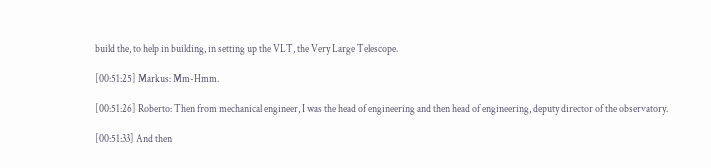build the, to help in building, in setting up the VLT, the Very Large Telescope.

[00:51:25] Markus: Mm-Hmm.

[00:51:26] Roberto: Then from mechanical engineer, I was the head of engineering and then head of engineering, deputy director of the observatory.

[00:51:33] And then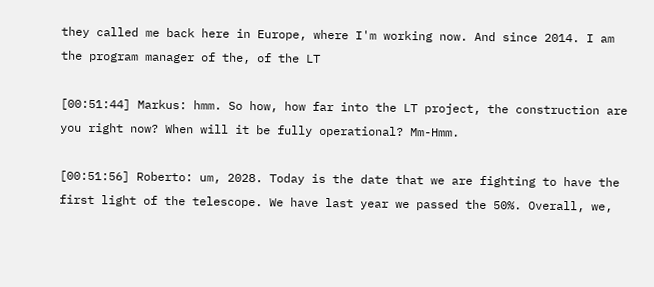they called me back here in Europe, where I'm working now. And since 2014. I am the program manager of the, of the LT

[00:51:44] Markus: hmm. So how, how far into the LT project, the construction are you right now? When will it be fully operational? Mm-Hmm.

[00:51:56] Roberto: um, 2028. Today is the date that we are fighting to have the first light of the telescope. We have last year we passed the 50%. Overall, we,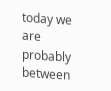today we are probably between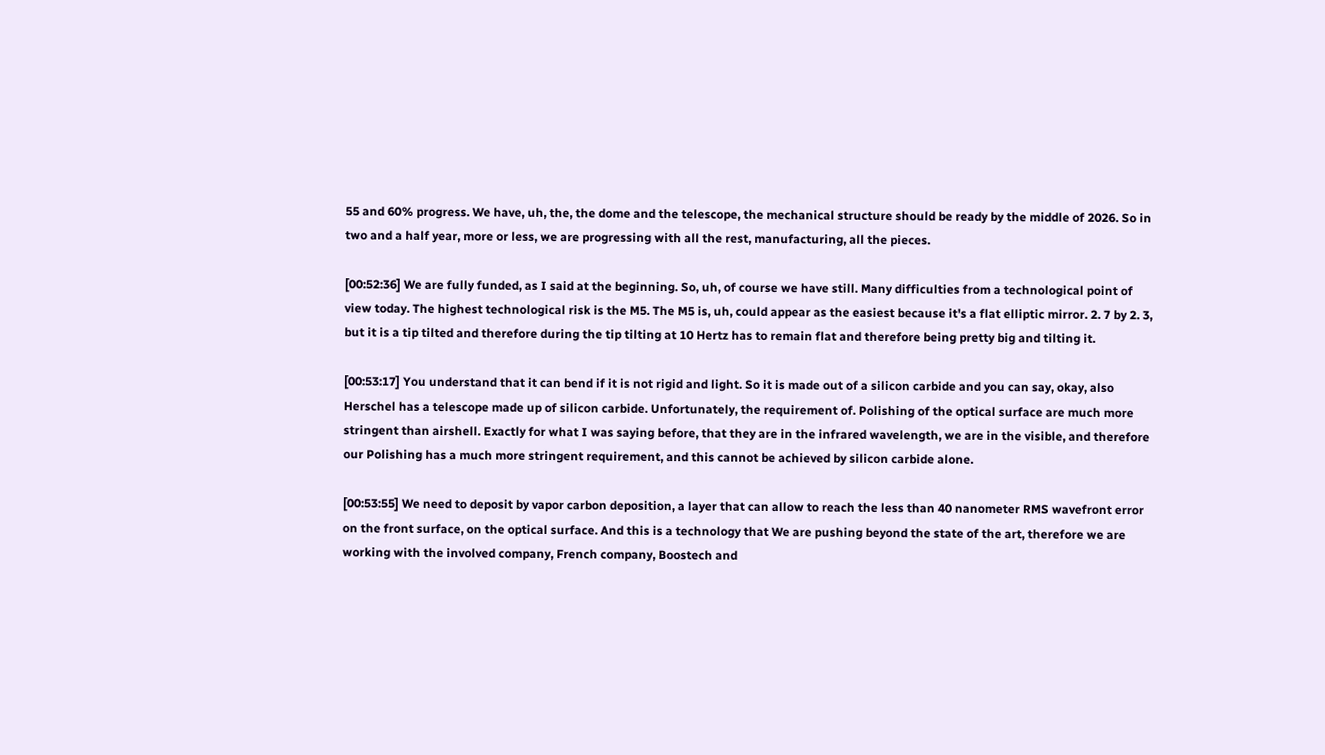55 and 60% progress. We have, uh, the, the dome and the telescope, the mechanical structure should be ready by the middle of 2026. So in two and a half year, more or less, we are progressing with all the rest, manufacturing, all the pieces.

[00:52:36] We are fully funded, as I said at the beginning. So, uh, of course we have still. Many difficulties from a technological point of view today. The highest technological risk is the M5. The M5 is, uh, could appear as the easiest because it's a flat elliptic mirror. 2. 7 by 2. 3, but it is a tip tilted and therefore during the tip tilting at 10 Hertz has to remain flat and therefore being pretty big and tilting it.

[00:53:17] You understand that it can bend if it is not rigid and light. So it is made out of a silicon carbide and you can say, okay, also Herschel has a telescope made up of silicon carbide. Unfortunately, the requirement of. Polishing of the optical surface are much more stringent than airshell. Exactly for what I was saying before, that they are in the infrared wavelength, we are in the visible, and therefore our Polishing has a much more stringent requirement, and this cannot be achieved by silicon carbide alone.

[00:53:55] We need to deposit by vapor carbon deposition, a layer that can allow to reach the less than 40 nanometer RMS wavefront error on the front surface, on the optical surface. And this is a technology that We are pushing beyond the state of the art, therefore we are working with the involved company, French company, Boostech and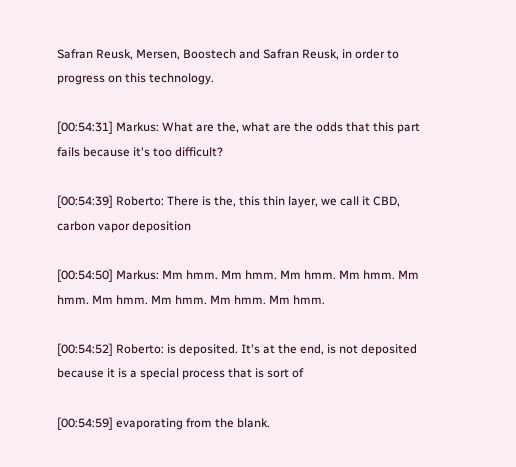Safran Reusk, Mersen, Boostech and Safran Reusk, in order to progress on this technology.

[00:54:31] Markus: What are the, what are the odds that this part fails because it's too difficult?

[00:54:39] Roberto: There is the, this thin layer, we call it CBD, carbon vapor deposition

[00:54:50] Markus: Mm hmm. Mm hmm. Mm hmm. Mm hmm. Mm hmm. Mm hmm. Mm hmm. Mm hmm. Mm hmm.

[00:54:52] Roberto: is deposited. It's at the end, is not deposited because it is a special process that is sort of

[00:54:59] evaporating from the blank.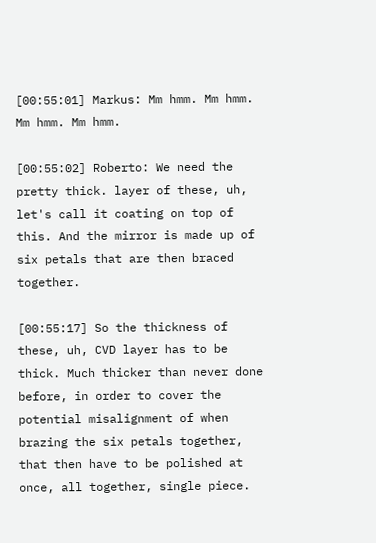[00:55:01] Markus: Mm hmm. Mm hmm. Mm hmm. Mm hmm.

[00:55:02] Roberto: We need the pretty thick. layer of these, uh, let's call it coating on top of this. And the mirror is made up of six petals that are then braced together.

[00:55:17] So the thickness of these, uh, CVD layer has to be thick. Much thicker than never done before, in order to cover the potential misalignment of when brazing the six petals together, that then have to be polished at once, all together, single piece.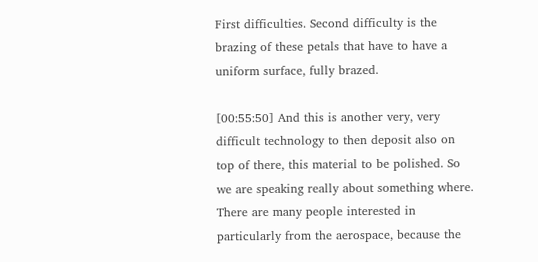First difficulties. Second difficulty is the brazing of these petals that have to have a uniform surface, fully brazed.

[00:55:50] And this is another very, very difficult technology to then deposit also on top of there, this material to be polished. So we are speaking really about something where. There are many people interested in particularly from the aerospace, because the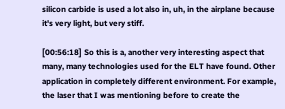silicon carbide is used a lot also in, uh, in the airplane because it's very light, but very stiff.

[00:56:18] So this is a, another very interesting aspect that many, many technologies used for the ELT have found. Other application in completely different environment. For example, the laser that I was mentioning before to create the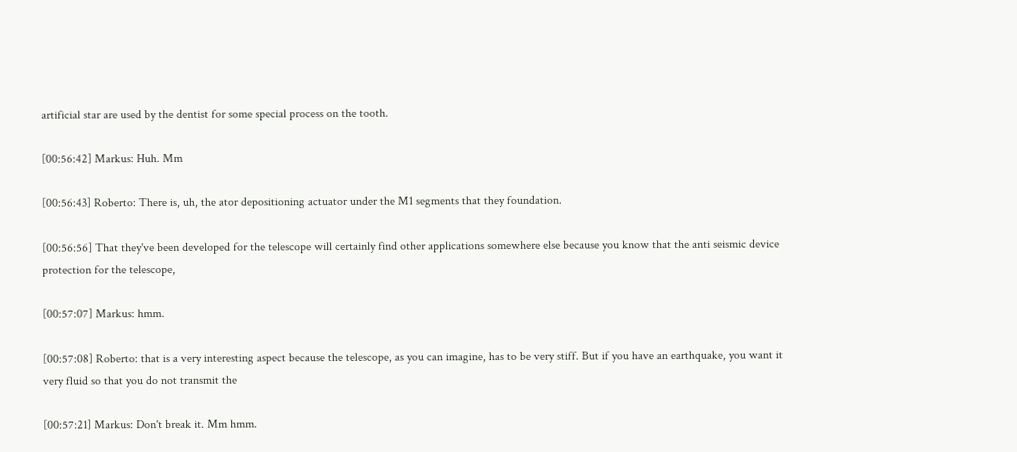artificial star are used by the dentist for some special process on the tooth.

[00:56:42] Markus: Huh. Mm

[00:56:43] Roberto: There is, uh, the ator depositioning actuator under the M1 segments that they foundation.

[00:56:56] That they've been developed for the telescope will certainly find other applications somewhere else because you know that the anti seismic device protection for the telescope,

[00:57:07] Markus: hmm.

[00:57:08] Roberto: that is a very interesting aspect because the telescope, as you can imagine, has to be very stiff. But if you have an earthquake, you want it very fluid so that you do not transmit the

[00:57:21] Markus: Don't break it. Mm hmm.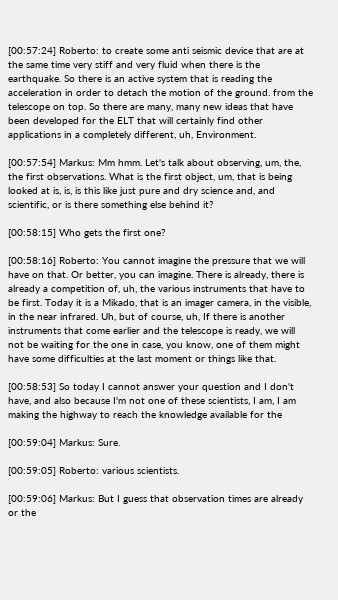[00:57:24] Roberto: to create some anti seismic device that are at the same time very stiff and very fluid when there is the earthquake. So there is an active system that is reading the acceleration in order to detach the motion of the ground. from the telescope on top. So there are many, many new ideas that have been developed for the ELT that will certainly find other applications in a completely different, uh, Environment.

[00:57:54] Markus: Mm hmm. Let's talk about observing, um, the, the first observations. What is the first object, um, that is being looked at is, is, is this like just pure and dry science and, and scientific, or is there something else behind it?

[00:58:15] Who gets the first one?

[00:58:16] Roberto: You cannot imagine the pressure that we will have on that. Or better, you can imagine. There is already, there is already a competition of, uh, the various instruments that have to be first. Today it is a Mikado, that is an imager camera, in the visible, in the near infrared. Uh, but of course, uh, If there is another instruments that come earlier and the telescope is ready, we will not be waiting for the one in case, you know, one of them might have some difficulties at the last moment or things like that.

[00:58:53] So today I cannot answer your question and I don't have, and also because I'm not one of these scientists, I am, I am making the highway to reach the knowledge available for the

[00:59:04] Markus: Sure.

[00:59:05] Roberto: various scientists.

[00:59:06] Markus: But I guess that observation times are already or the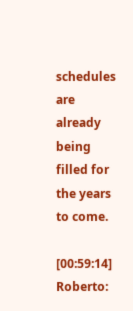schedules are already being filled for the years to come.

[00:59:14] Roberto: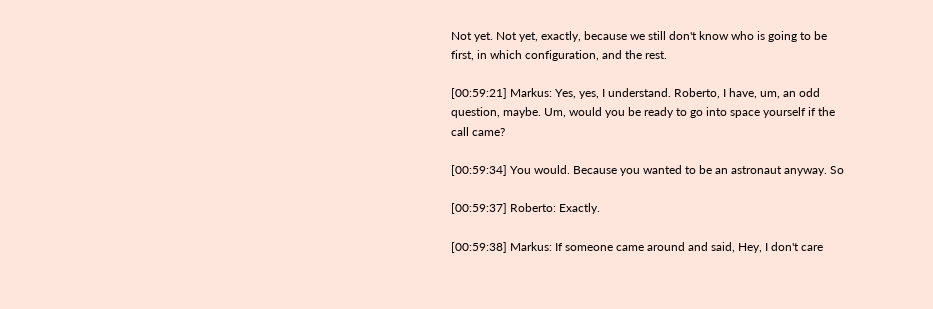Not yet. Not yet, exactly, because we still don't know who is going to be first, in which configuration, and the rest.

[00:59:21] Markus: Yes, yes, I understand. Roberto, I have, um, an odd question, maybe. Um, would you be ready to go into space yourself if the call came?

[00:59:34] You would. Because you wanted to be an astronaut anyway. So

[00:59:37] Roberto: Exactly.

[00:59:38] Markus: If someone came around and said, Hey, I don't care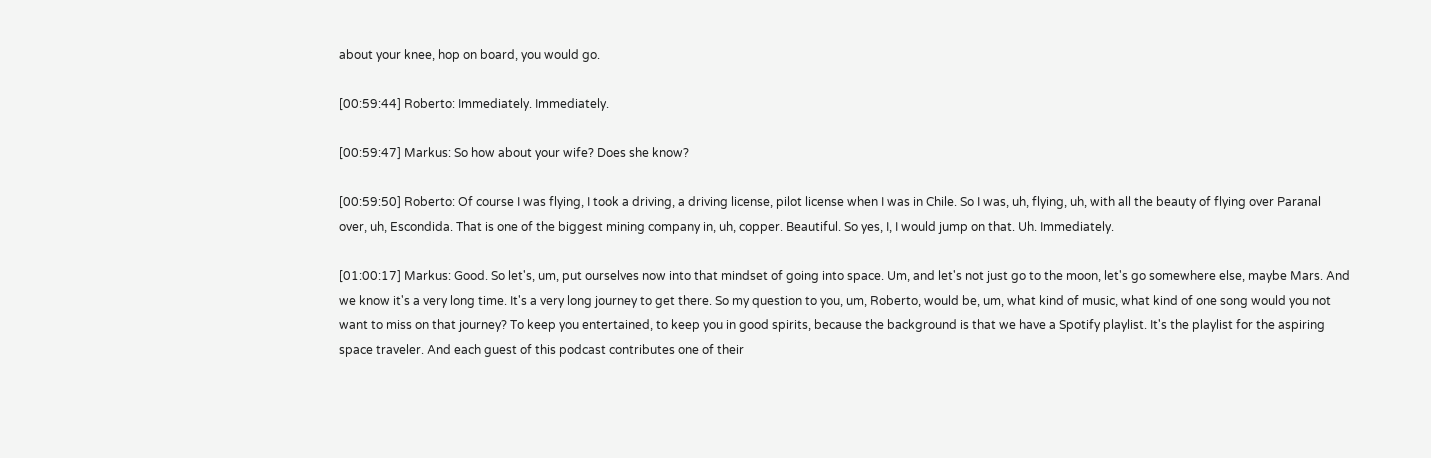about your knee, hop on board, you would go.

[00:59:44] Roberto: Immediately. Immediately.

[00:59:47] Markus: So how about your wife? Does she know?

[00:59:50] Roberto: Of course I was flying, I took a driving, a driving license, pilot license when I was in Chile. So I was, uh, flying, uh, with all the beauty of flying over Paranal over, uh, Escondida. That is one of the biggest mining company in, uh, copper. Beautiful. So yes, I, I would jump on that. Uh. Immediately.

[01:00:17] Markus: Good. So let's, um, put ourselves now into that mindset of going into space. Um, and let's not just go to the moon, let's go somewhere else, maybe Mars. And we know it's a very long time. It's a very long journey to get there. So my question to you, um, Roberto, would be, um, what kind of music, what kind of one song would you not want to miss on that journey? To keep you entertained, to keep you in good spirits, because the background is that we have a Spotify playlist. It's the playlist for the aspiring space traveler. And each guest of this podcast contributes one of their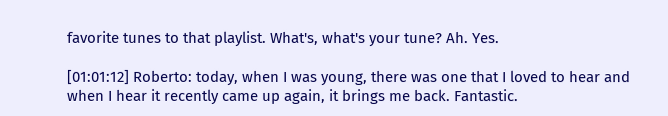favorite tunes to that playlist. What's, what's your tune? Ah. Yes.

[01:01:12] Roberto: today, when I was young, there was one that I loved to hear and when I hear it recently came up again, it brings me back. Fantastic.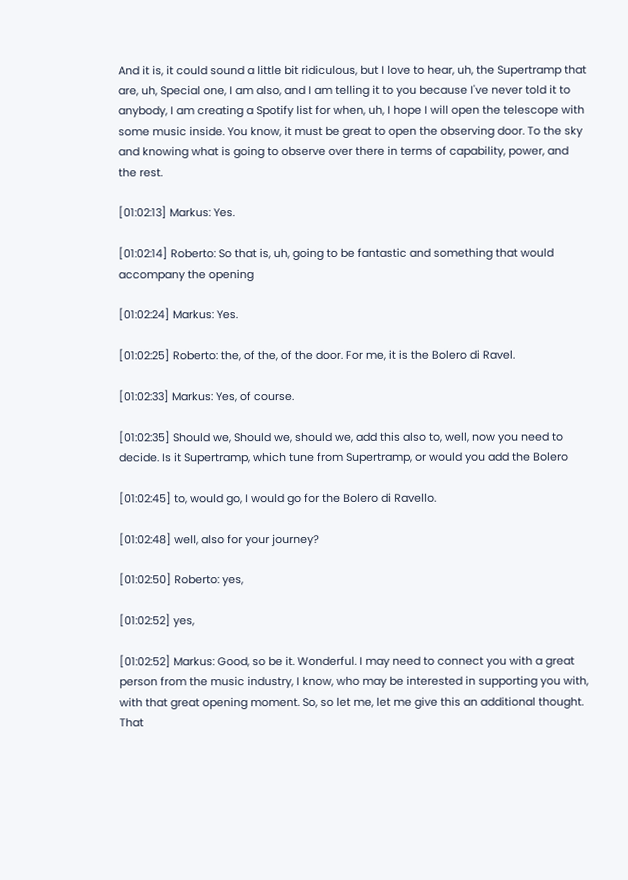And it is, it could sound a little bit ridiculous, but I love to hear, uh, the Supertramp that are, uh, Special one, I am also, and I am telling it to you because I've never told it to anybody, I am creating a Spotify list for when, uh, I hope I will open the telescope with some music inside. You know, it must be great to open the observing door. To the sky and knowing what is going to observe over there in terms of capability, power, and the rest.

[01:02:13] Markus: Yes.

[01:02:14] Roberto: So that is, uh, going to be fantastic and something that would accompany the opening

[01:02:24] Markus: Yes.

[01:02:25] Roberto: the, of the, of the door. For me, it is the Bolero di Ravel.

[01:02:33] Markus: Yes, of course.

[01:02:35] Should we, Should we, should we, add this also to, well, now you need to decide. Is it Supertramp, which tune from Supertramp, or would you add the Bolero

[01:02:45] to, would go, I would go for the Bolero di Ravello.

[01:02:48] well, also for your journey?

[01:02:50] Roberto: yes,

[01:02:52] yes,

[01:02:52] Markus: Good, so be it. Wonderful. I may need to connect you with a great person from the music industry, I know, who may be interested in supporting you with, with that great opening moment. So, so let me, let me give this an additional thought. That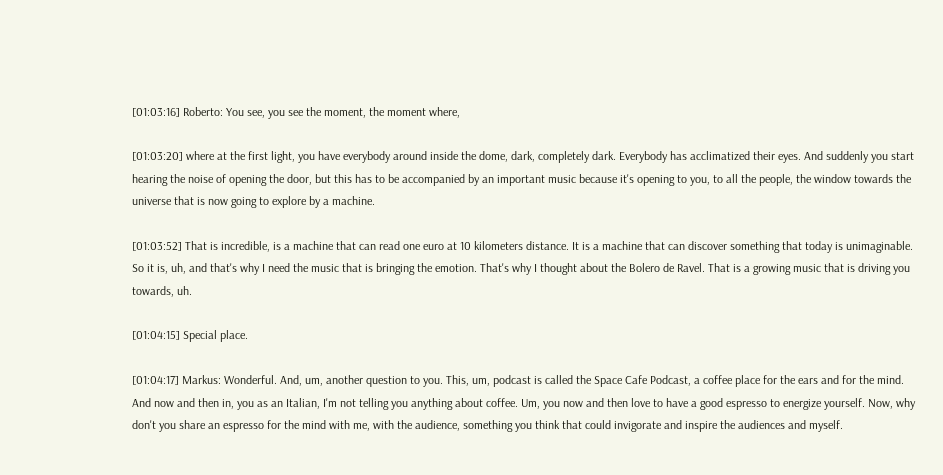[01:03:16] Roberto: You see, you see the moment, the moment where,

[01:03:20] where at the first light, you have everybody around inside the dome, dark, completely dark. Everybody has acclimatized their eyes. And suddenly you start hearing the noise of opening the door, but this has to be accompanied by an important music because it's opening to you, to all the people, the window towards the universe that is now going to explore by a machine.

[01:03:52] That is incredible, is a machine that can read one euro at 10 kilometers distance. It is a machine that can discover something that today is unimaginable. So it is, uh, and that's why I need the music that is bringing the emotion. That's why I thought about the Bolero de Ravel. That is a growing music that is driving you towards, uh.

[01:04:15] Special place.

[01:04:17] Markus: Wonderful. And, um, another question to you. This, um, podcast is called the Space Cafe Podcast, a coffee place for the ears and for the mind. And now and then in, you as an Italian, I'm not telling you anything about coffee. Um, you now and then love to have a good espresso to energize yourself. Now, why don't you share an espresso for the mind with me, with the audience, something you think that could invigorate and inspire the audiences and myself.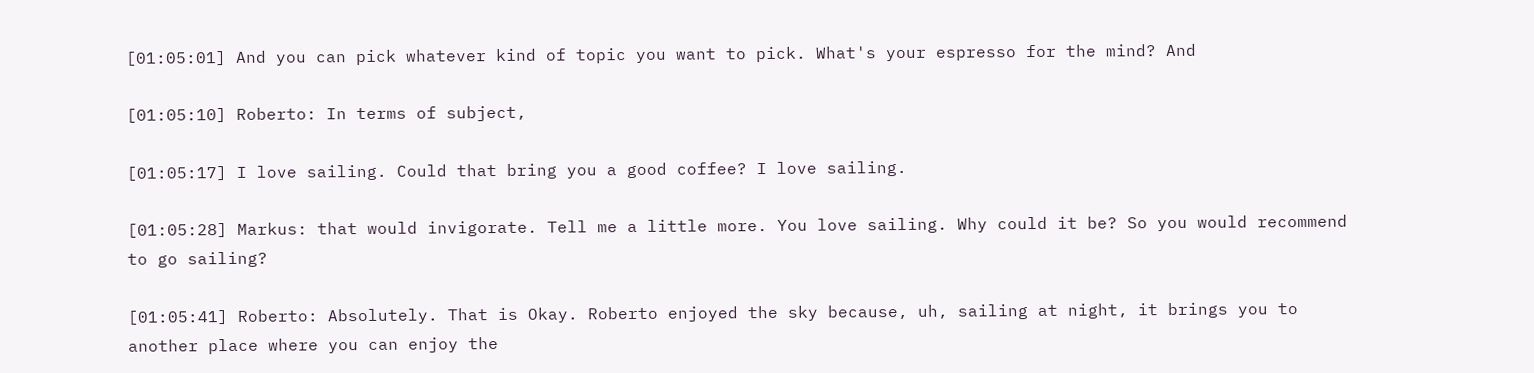[01:05:01] And you can pick whatever kind of topic you want to pick. What's your espresso for the mind? And

[01:05:10] Roberto: In terms of subject,

[01:05:17] I love sailing. Could that bring you a good coffee? I love sailing.

[01:05:28] Markus: that would invigorate. Tell me a little more. You love sailing. Why could it be? So you would recommend to go sailing?

[01:05:41] Roberto: Absolutely. That is Okay. Roberto enjoyed the sky because, uh, sailing at night, it brings you to another place where you can enjoy the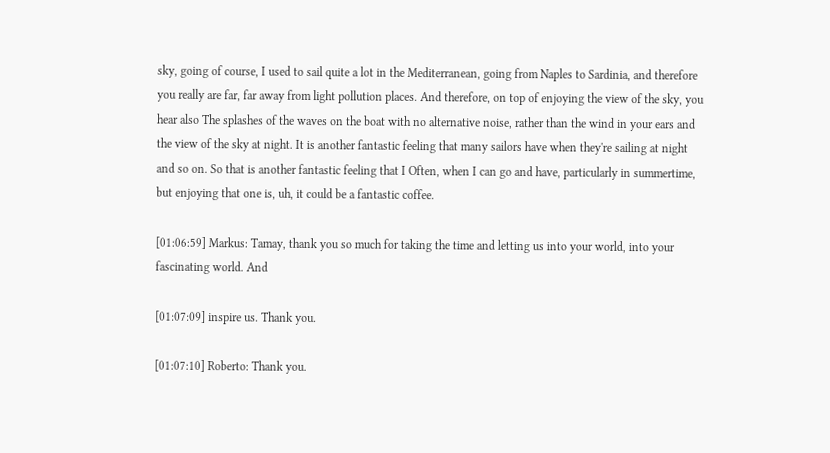sky, going of course, I used to sail quite a lot in the Mediterranean, going from Naples to Sardinia, and therefore you really are far, far away from light pollution places. And therefore, on top of enjoying the view of the sky, you hear also The splashes of the waves on the boat with no alternative noise, rather than the wind in your ears and the view of the sky at night. It is another fantastic feeling that many sailors have when they're sailing at night and so on. So that is another fantastic feeling that I Often, when I can go and have, particularly in summertime, but enjoying that one is, uh, it could be a fantastic coffee.

[01:06:59] Markus: Tamay, thank you so much for taking the time and letting us into your world, into your fascinating world. And

[01:07:09] inspire us. Thank you.

[01:07:10] Roberto: Thank you.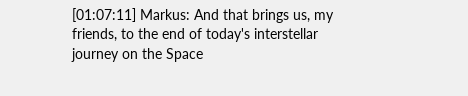[01:07:11] Markus: And that brings us, my friends, to the end of today's interstellar journey on the Space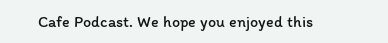Cafe Podcast. We hope you enjoyed this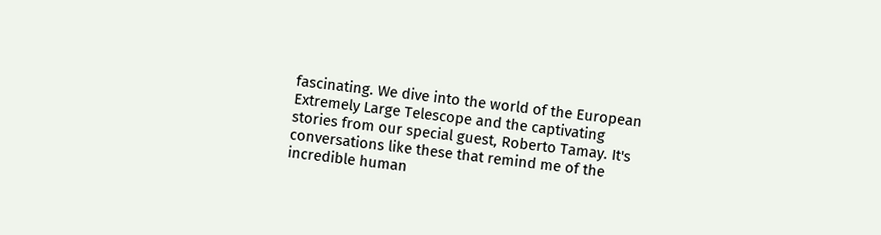fascinating. We dive into the world of the European Extremely Large Telescope and the captivating stories from our special guest, Roberto Tamay. It's conversations like these that remind me of the incredible human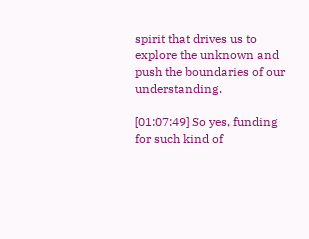spirit that drives us to explore the unknown and push the boundaries of our understanding.

[01:07:49] So yes, funding for such kind of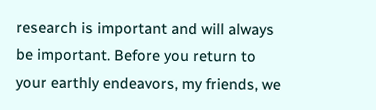research is important and will always be important. Before you return to your earthly endeavors, my friends, we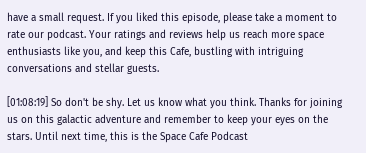have a small request. If you liked this episode, please take a moment to rate our podcast. Your ratings and reviews help us reach more space enthusiasts like you, and keep this Cafe, bustling with intriguing conversations and stellar guests.

[01:08:19] So don't be shy. Let us know what you think. Thanks for joining us on this galactic adventure and remember to keep your eyes on the stars. Until next time, this is the Space Cafe Podcast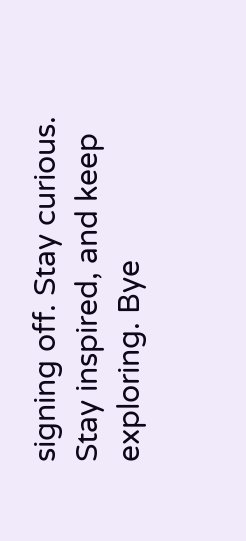signing off. Stay curious. Stay inspired, and keep exploring. Bye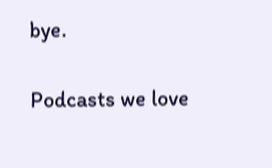bye.

Podcasts we love